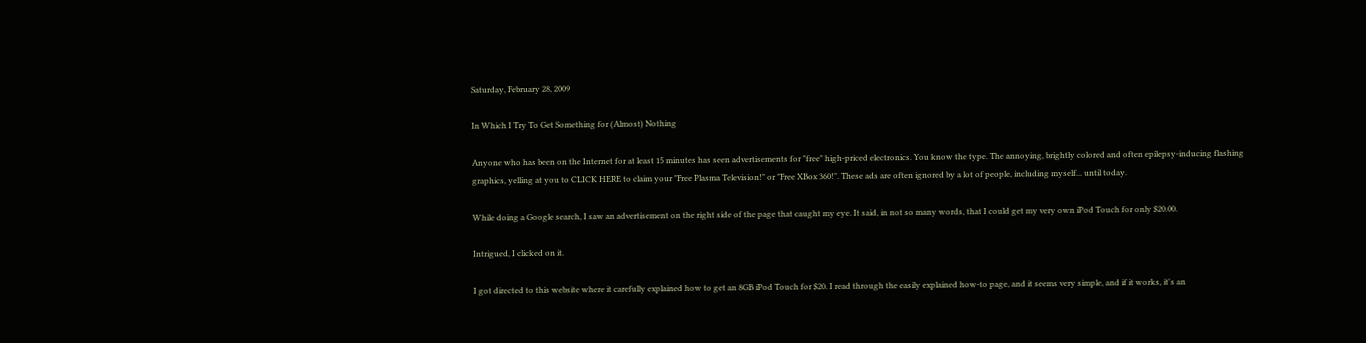Saturday, February 28, 2009

In Which I Try To Get Something for (Almost) Nothing

Anyone who has been on the Internet for at least 15 minutes has seen advertisements for "free" high-priced electronics. You know the type. The annoying, brightly colored and often epilepsy-inducing flashing graphics, yelling at you to CLICK HERE to claim your "Free Plasma Television!" or "Free XBox 360!". These ads are often ignored by a lot of people, including myself... until today.

While doing a Google search, I saw an advertisement on the right side of the page that caught my eye. It said, in not so many words, that I could get my very own iPod Touch for only $20.00.

Intrigued, I clicked on it.

I got directed to this website where it carefully explained how to get an 8GB iPod Touch for $20. I read through the easily explained how-to page, and it seems very simple, and if it works, it's an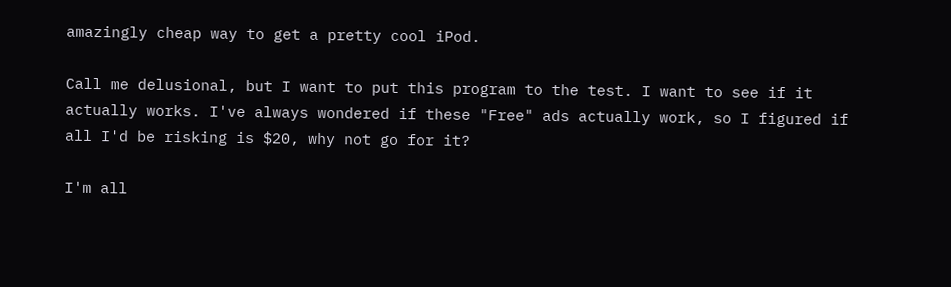amazingly cheap way to get a pretty cool iPod.

Call me delusional, but I want to put this program to the test. I want to see if it actually works. I've always wondered if these "Free" ads actually work, so I figured if all I'd be risking is $20, why not go for it?

I'm all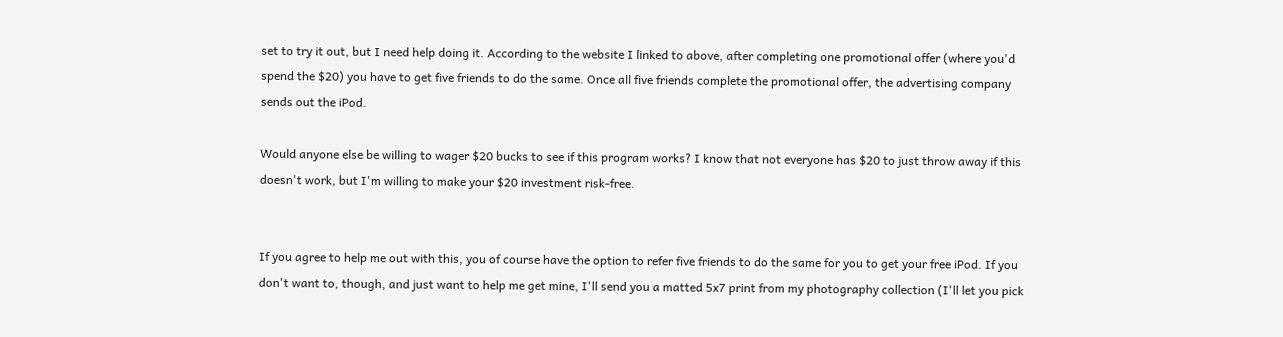set to try it out, but I need help doing it. According to the website I linked to above, after completing one promotional offer (where you'd spend the $20) you have to get five friends to do the same. Once all five friends complete the promotional offer, the advertising company sends out the iPod.

Would anyone else be willing to wager $20 bucks to see if this program works? I know that not everyone has $20 to just throw away if this doesn't work, but I'm willing to make your $20 investment risk-free.


If you agree to help me out with this, you of course have the option to refer five friends to do the same for you to get your free iPod. If you don't want to, though, and just want to help me get mine, I'll send you a matted 5x7 print from my photography collection (I'll let you pick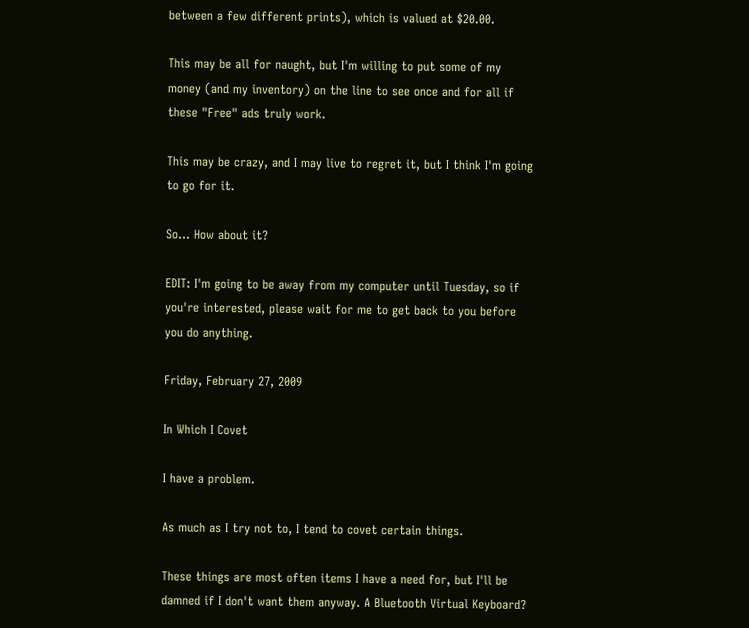between a few different prints), which is valued at $20.00.

This may be all for naught, but I'm willing to put some of my money (and my inventory) on the line to see once and for all if these "Free" ads truly work.

This may be crazy, and I may live to regret it, but I think I'm going to go for it.

So... How about it?

EDIT: I'm going to be away from my computer until Tuesday, so if you're interested, please wait for me to get back to you before you do anything.

Friday, February 27, 2009

In Which I Covet

I have a problem.

As much as I try not to, I tend to covet certain things.

These things are most often items I have a need for, but I'll be damned if I don't want them anyway. A Bluetooth Virtual Keyboard?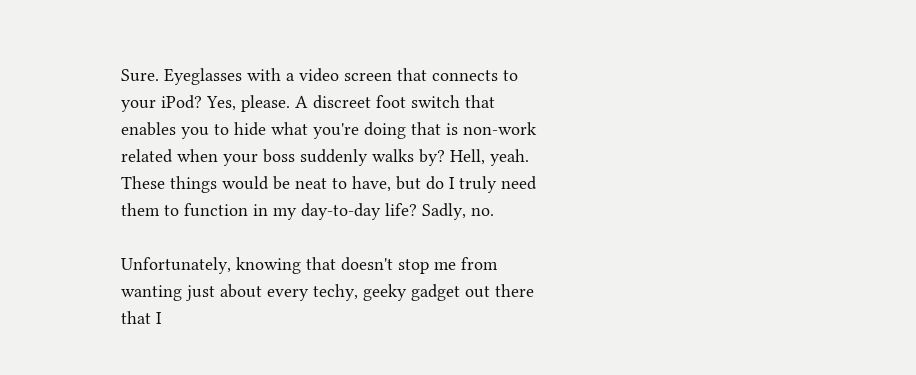Sure. Eyeglasses with a video screen that connects to your iPod? Yes, please. A discreet foot switch that enables you to hide what you're doing that is non-work related when your boss suddenly walks by? Hell, yeah. These things would be neat to have, but do I truly need them to function in my day-to-day life? Sadly, no.

Unfortunately, knowing that doesn't stop me from wanting just about every techy, geeky gadget out there that I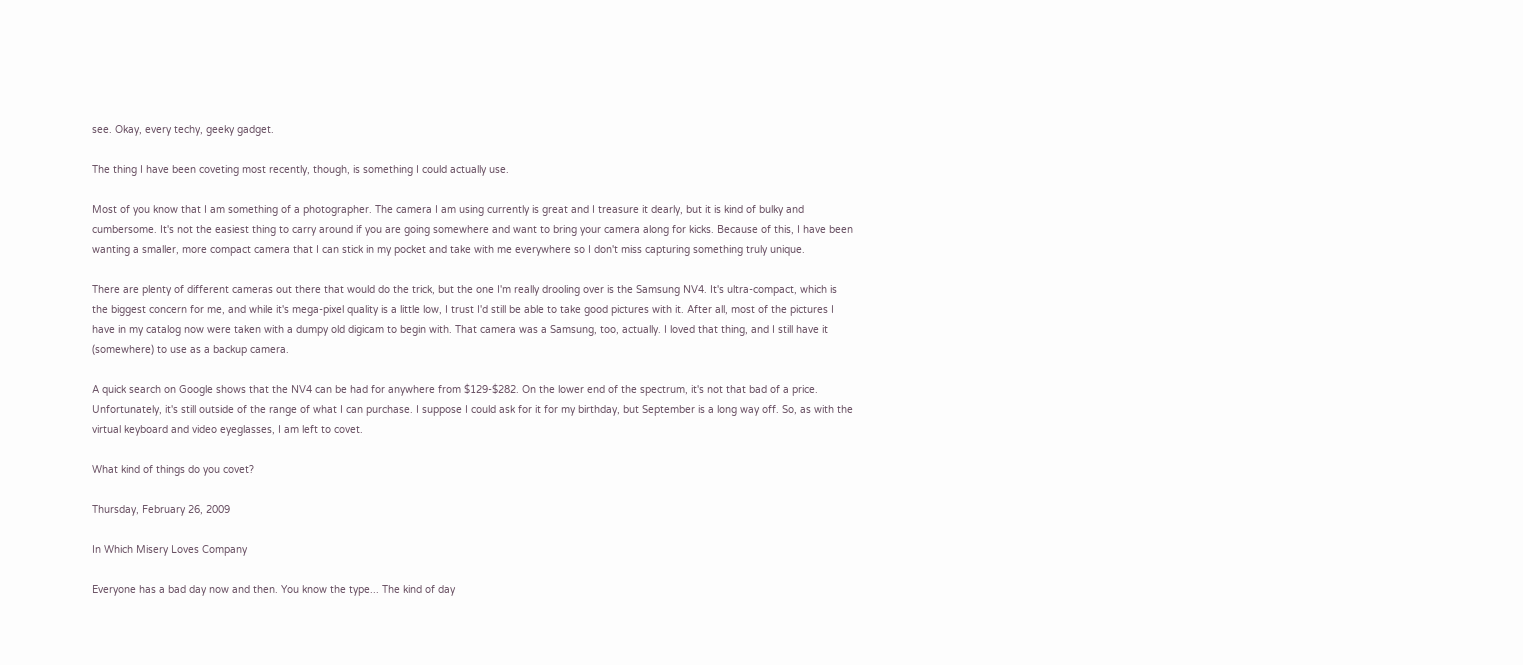see. Okay, every techy, geeky gadget.

The thing I have been coveting most recently, though, is something I could actually use.

Most of you know that I am something of a photographer. The camera I am using currently is great and I treasure it dearly, but it is kind of bulky and cumbersome. It's not the easiest thing to carry around if you are going somewhere and want to bring your camera along for kicks. Because of this, I have been wanting a smaller, more compact camera that I can stick in my pocket and take with me everywhere so I don't miss capturing something truly unique.

There are plenty of different cameras out there that would do the trick, but the one I'm really drooling over is the Samsung NV4. It's ultra-compact, which is the biggest concern for me, and while it's mega-pixel quality is a little low, I trust I'd still be able to take good pictures with it. After all, most of the pictures I have in my catalog now were taken with a dumpy old digicam to begin with. That camera was a Samsung, too, actually. I loved that thing, and I still have it (somewhere) to use as a backup camera.

A quick search on Google shows that the NV4 can be had for anywhere from $129-$282. On the lower end of the spectrum, it's not that bad of a price. Unfortunately, it's still outside of the range of what I can purchase. I suppose I could ask for it for my birthday, but September is a long way off. So, as with the virtual keyboard and video eyeglasses, I am left to covet.

What kind of things do you covet?

Thursday, February 26, 2009

In Which Misery Loves Company

Everyone has a bad day now and then. You know the type... The kind of day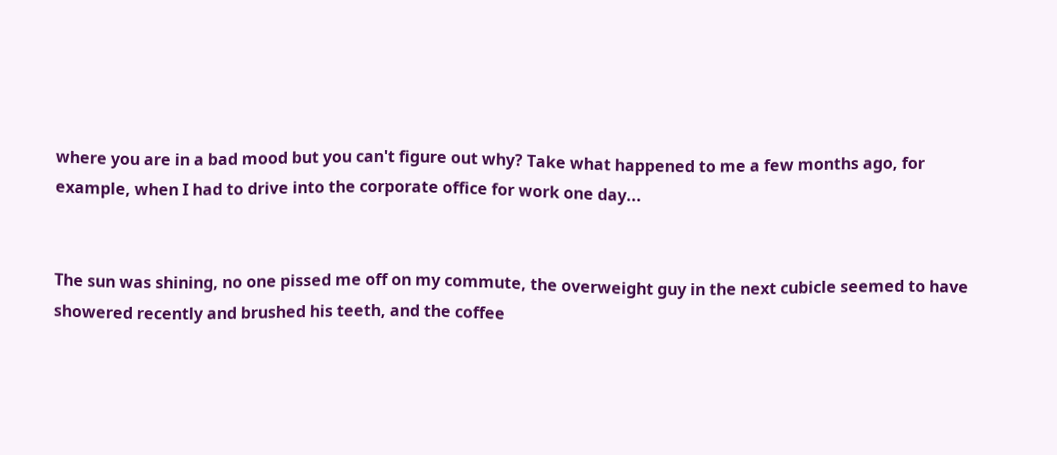where you are in a bad mood but you can't figure out why? Take what happened to me a few months ago, for example, when I had to drive into the corporate office for work one day...


The sun was shining, no one pissed me off on my commute, the overweight guy in the next cubicle seemed to have showered recently and brushed his teeth, and the coffee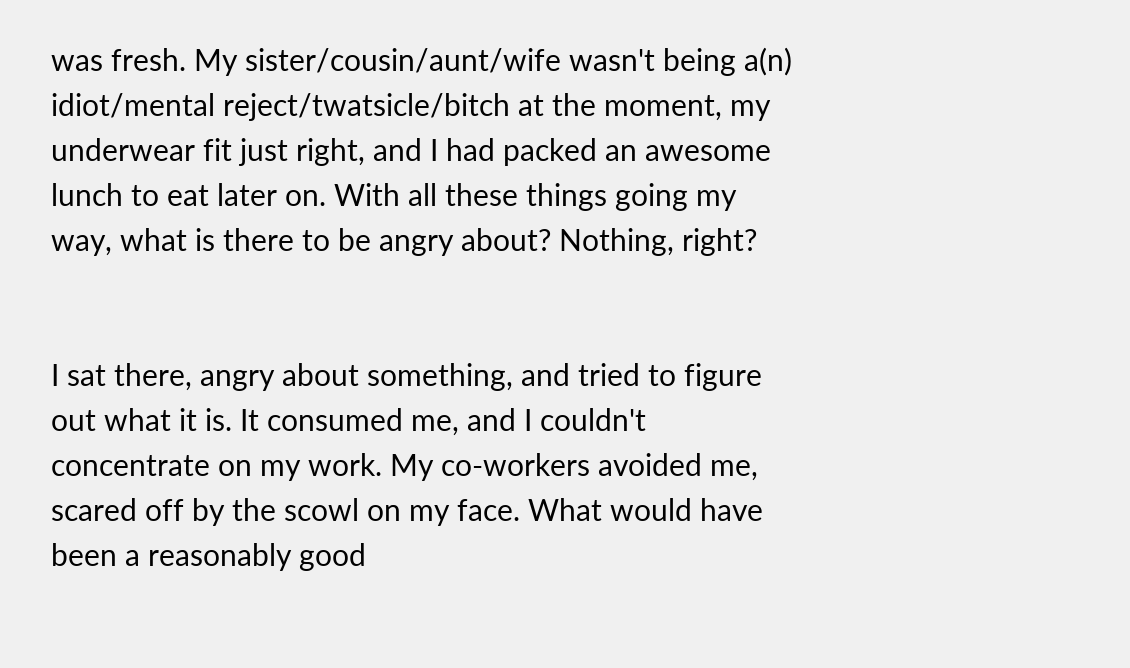was fresh. My sister/cousin/aunt/wife wasn't being a(n) idiot/mental reject/twatsicle/bitch at the moment, my underwear fit just right, and I had packed an awesome lunch to eat later on. With all these things going my way, what is there to be angry about? Nothing, right?


I sat there, angry about something, and tried to figure out what it is. It consumed me, and I couldn't concentrate on my work. My co-workers avoided me, scared off by the scowl on my face. What would have been a reasonably good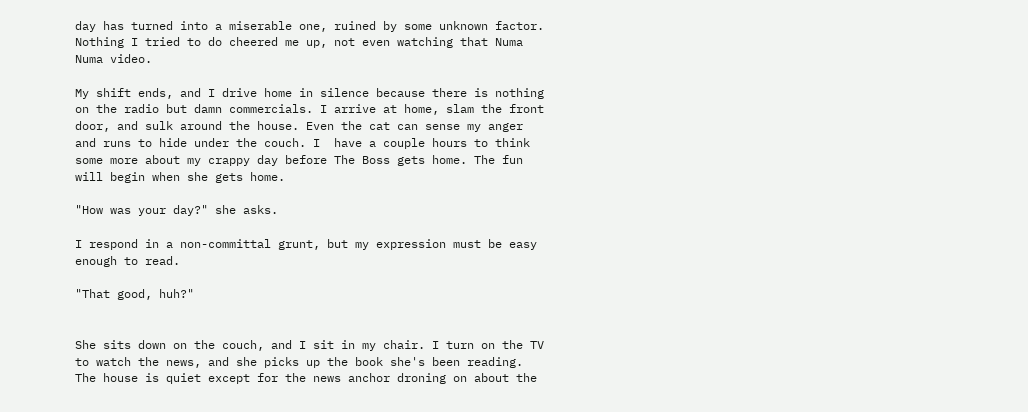day has turned into a miserable one, ruined by some unknown factor. Nothing I tried to do cheered me up, not even watching that Numa Numa video.

My shift ends, and I drive home in silence because there is nothing on the radio but damn commercials. I arrive at home, slam the front door, and sulk around the house. Even the cat can sense my anger and runs to hide under the couch. I  have a couple hours to think some more about my crappy day before The Boss gets home. The fun will begin when she gets home.

"How was your day?" she asks.

I respond in a non-committal grunt, but my expression must be easy enough to read.

"That good, huh?"


She sits down on the couch, and I sit in my chair. I turn on the TV to watch the news, and she picks up the book she's been reading. The house is quiet except for the news anchor droning on about the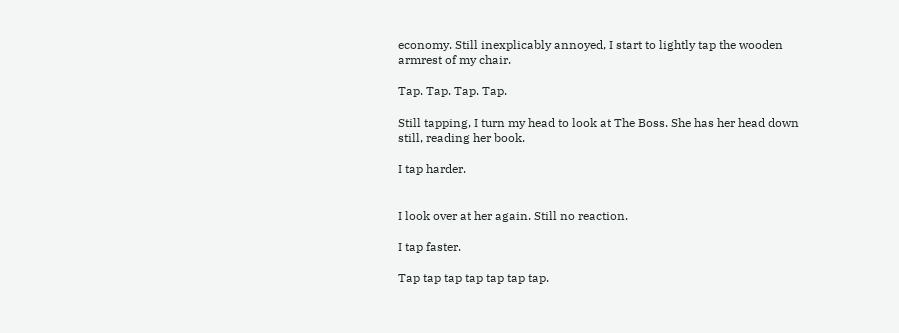economy. Still inexplicably annoyed, I start to lightly tap the wooden armrest of my chair.

Tap. Tap. Tap. Tap.

Still tapping, I turn my head to look at The Boss. She has her head down still, reading her book.

I tap harder.


I look over at her again. Still no reaction.

I tap faster.

Tap tap tap tap tap tap tap.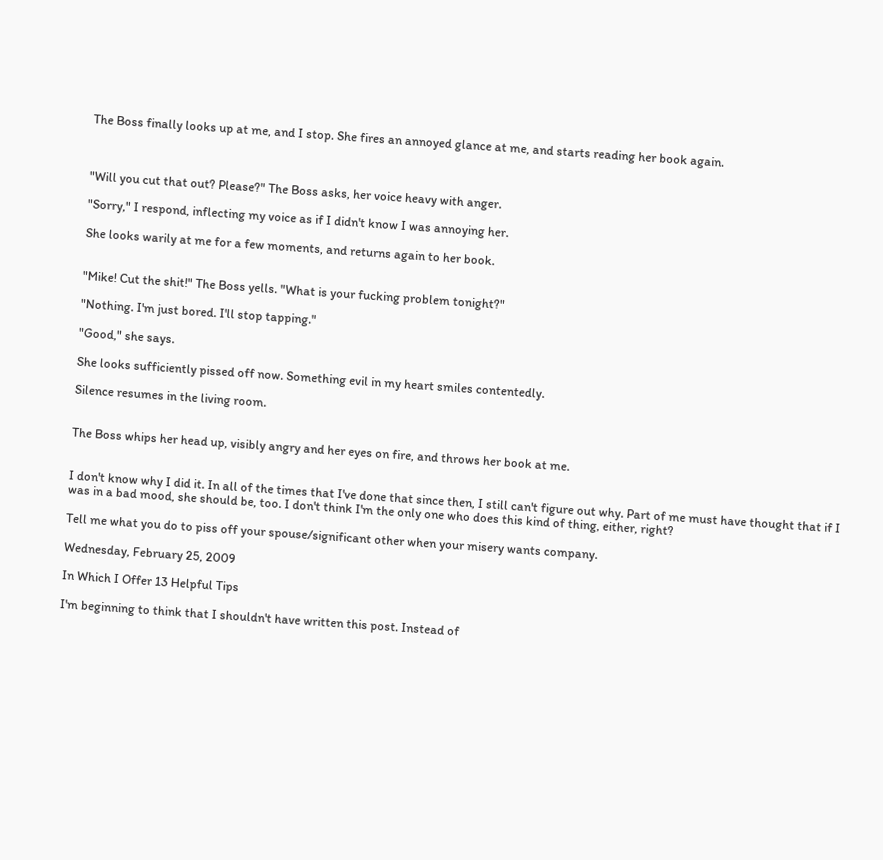The Boss finally looks up at me, and I stop. She fires an annoyed glance at me, and starts reading her book again.



"Will you cut that out? Please?" The Boss asks, her voice heavy with anger.

"Sorry," I respond, inflecting my voice as if I didn't know I was annoying her.

She looks warily at me for a few moments, and returns again to her book.


"Mike! Cut the shit!" The Boss yells. "What is your fucking problem tonight?"

"Nothing. I'm just bored. I'll stop tapping."

"Good," she says.

She looks sufficiently pissed off now. Something evil in my heart smiles contentedly.

Silence resumes in the living room.


The Boss whips her head up, visibly angry and her eyes on fire, and throws her book at me.


I don't know why I did it. In all of the times that I've done that since then, I still can't figure out why. Part of me must have thought that if I was in a bad mood, she should be, too. I don't think I'm the only one who does this kind of thing, either, right?

Tell me what you do to piss off your spouse/significant other when your misery wants company.

Wednesday, February 25, 2009

In Which I Offer 13 Helpful Tips

I'm beginning to think that I shouldn't have written this post. Instead of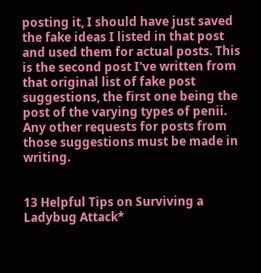posting it, I should have just saved the fake ideas I listed in that post and used them for actual posts. This is the second post I've written from that original list of fake post suggestions, the first one being the post of the varying types of penii. Any other requests for posts from those suggestions must be made in writing.


13 Helpful Tips on Surviving a Ladybug Attack*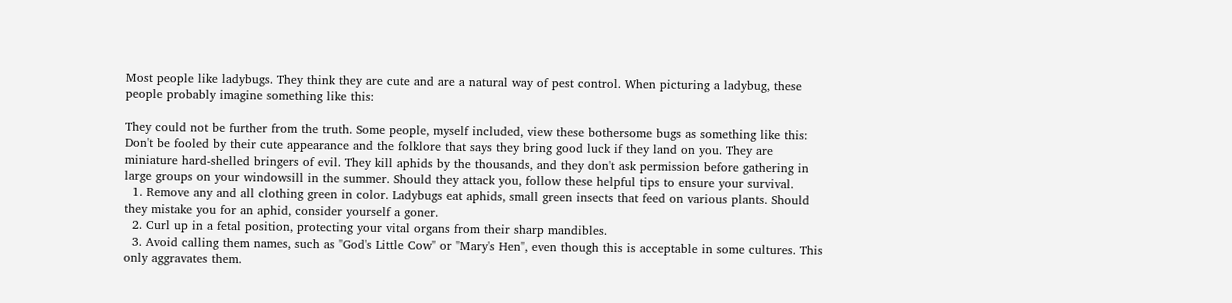Most people like ladybugs. They think they are cute and are a natural way of pest control. When picturing a ladybug, these people probably imagine something like this:

They could not be further from the truth. Some people, myself included, view these bothersome bugs as something like this:
Don't be fooled by their cute appearance and the folklore that says they bring good luck if they land on you. They are miniature hard-shelled bringers of evil. They kill aphids by the thousands, and they don't ask permission before gathering in large groups on your windowsill in the summer. Should they attack you, follow these helpful tips to ensure your survival.
  1. Remove any and all clothing green in color. Ladybugs eat aphids, small green insects that feed on various plants. Should they mistake you for an aphid, consider yourself a goner.
  2. Curl up in a fetal position, protecting your vital organs from their sharp mandibles.
  3. Avoid calling them names, such as "God's Little Cow" or "Mary's Hen", even though this is acceptable in some cultures. This only aggravates them.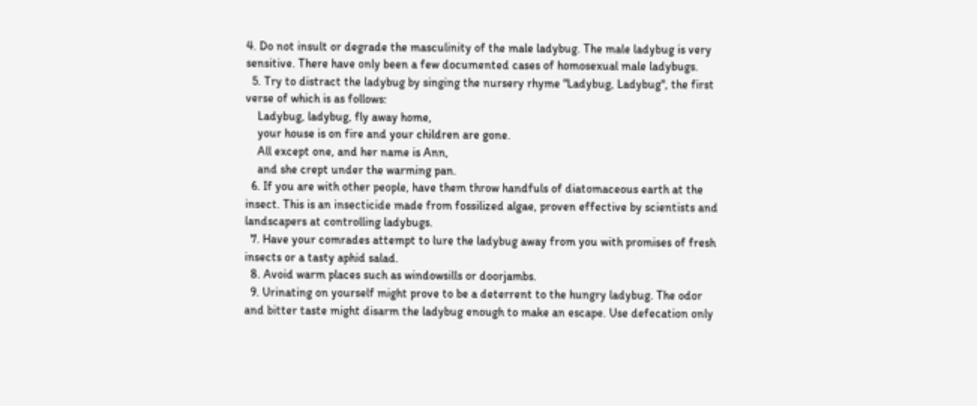4. Do not insult or degrade the masculinity of the male ladybug. The male ladybug is very sensitive. There have only been a few documented cases of homosexual male ladybugs.
  5. Try to distract the ladybug by singing the nursery rhyme "Ladybug, Ladybug", the first verse of which is as follows:
    Ladybug, ladybug, fly away home,
    your house is on fire and your children are gone.
    All except one, and her name is Ann,
    and she crept under the warming pan.
  6. If you are with other people, have them throw handfuls of diatomaceous earth at the insect. This is an insecticide made from fossilized algae, proven effective by scientists and landscapers at controlling ladybugs.
  7. Have your comrades attempt to lure the ladybug away from you with promises of fresh insects or a tasty aphid salad.
  8. Avoid warm places such as windowsills or doorjambs.
  9. Urinating on yourself might prove to be a deterrent to the hungry ladybug. The odor and bitter taste might disarm the ladybug enough to make an escape. Use defecation only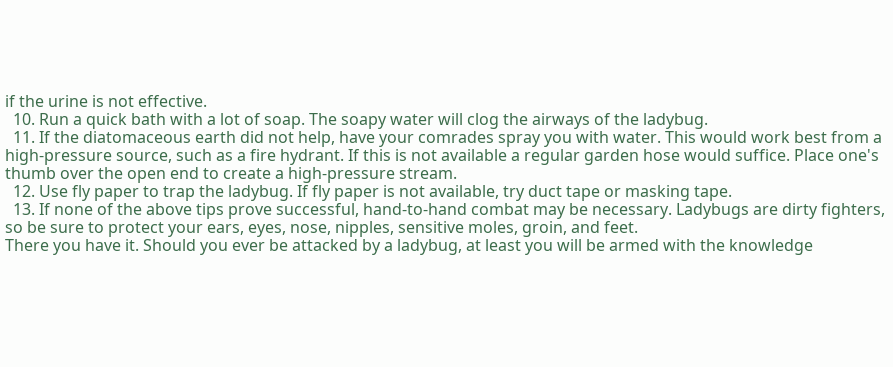if the urine is not effective.
  10. Run a quick bath with a lot of soap. The soapy water will clog the airways of the ladybug.
  11. If the diatomaceous earth did not help, have your comrades spray you with water. This would work best from a high-pressure source, such as a fire hydrant. If this is not available a regular garden hose would suffice. Place one's thumb over the open end to create a high-pressure stream.
  12. Use fly paper to trap the ladybug. If fly paper is not available, try duct tape or masking tape.
  13. If none of the above tips prove successful, hand-to-hand combat may be necessary. Ladybugs are dirty fighters, so be sure to protect your ears, eyes, nose, nipples, sensitive moles, groin, and feet.
There you have it. Should you ever be attacked by a ladybug, at least you will be armed with the knowledge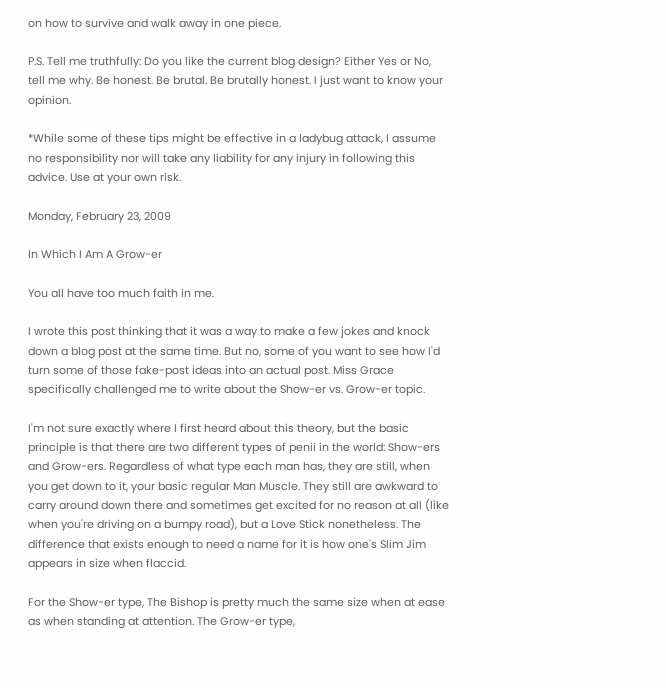on how to survive and walk away in one piece.

P.S. Tell me truthfully: Do you like the current blog design? Either Yes or No, tell me why. Be honest. Be brutal. Be brutally honest. I just want to know your opinion.

*While some of these tips might be effective in a ladybug attack, I assume no responsibility nor will take any liability for any injury in following this advice. Use at your own risk.

Monday, February 23, 2009

In Which I Am A Grow-er

You all have too much faith in me.

I wrote this post thinking that it was a way to make a few jokes and knock down a blog post at the same time. But no, some of you want to see how I'd turn some of those fake-post ideas into an actual post. Miss Grace specifically challenged me to write about the Show-er vs. Grow-er topic.

I'm not sure exactly where I first heard about this theory, but the basic principle is that there are two different types of penii in the world: Show-ers and Grow-ers. Regardless of what type each man has, they are still, when you get down to it, your basic regular Man Muscle. They still are awkward to carry around down there and sometimes get excited for no reason at all (like when you're driving on a bumpy road), but a Love Stick nonetheless. The difference that exists enough to need a name for it is how one's Slim Jim appears in size when flaccid.

For the Show-er type, The Bishop is pretty much the same size when at ease as when standing at attention. The Grow-er type,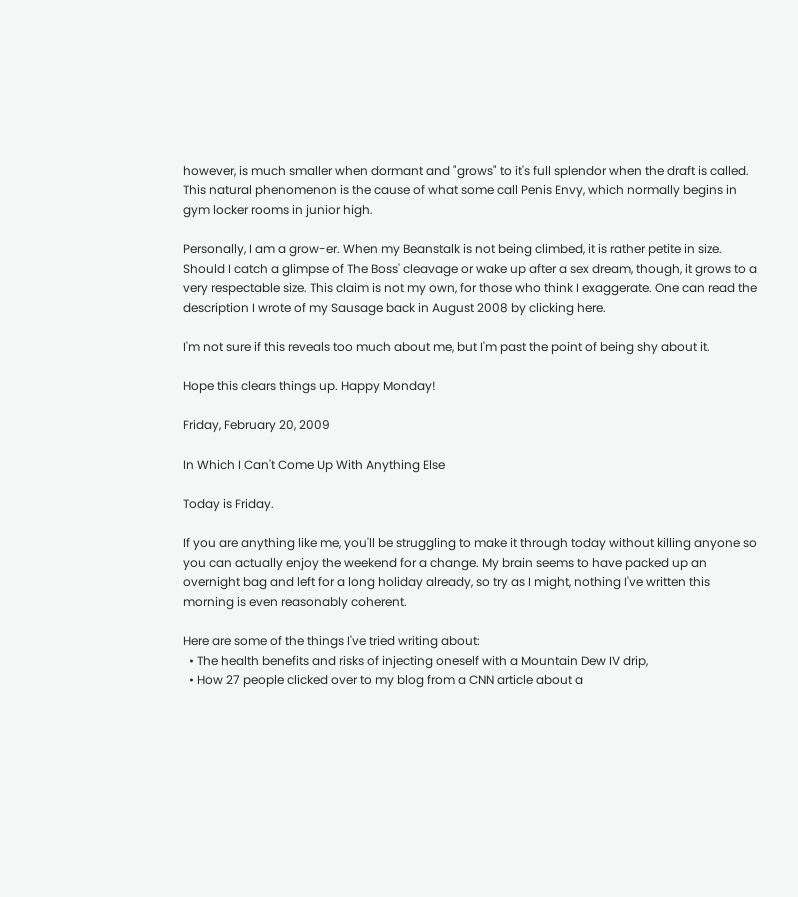however, is much smaller when dormant and "grows" to it's full splendor when the draft is called. This natural phenomenon is the cause of what some call Penis Envy, which normally begins in gym locker rooms in junior high.

Personally, I am a grow-er. When my Beanstalk is not being climbed, it is rather petite in size. Should I catch a glimpse of The Boss' cleavage or wake up after a sex dream, though, it grows to a very respectable size. This claim is not my own, for those who think I exaggerate. One can read the description I wrote of my Sausage back in August 2008 by clicking here.

I'm not sure if this reveals too much about me, but I'm past the point of being shy about it.

Hope this clears things up. Happy Monday!

Friday, February 20, 2009

In Which I Can't Come Up With Anything Else

Today is Friday.

If you are anything like me, you'll be struggling to make it through today without killing anyone so you can actually enjoy the weekend for a change. My brain seems to have packed up an overnight bag and left for a long holiday already, so try as I might, nothing I've written this morning is even reasonably coherent.

Here are some of the things I've tried writing about:
  • The health benefits and risks of injecting oneself with a Mountain Dew IV drip,
  • How 27 people clicked over to my blog from a CNN article about a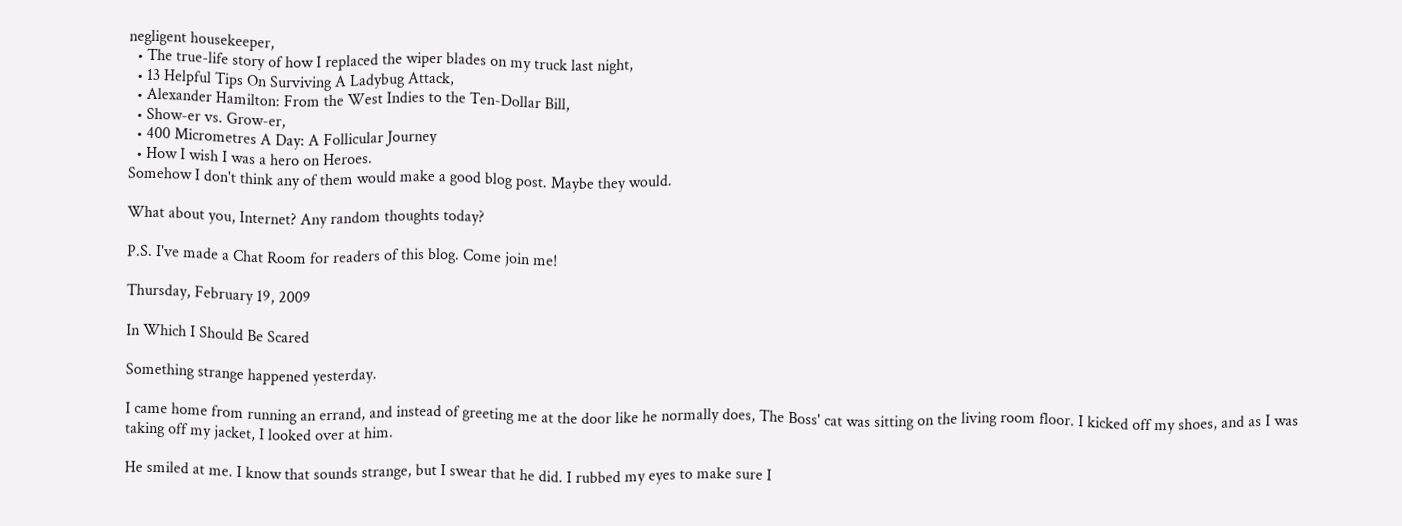negligent housekeeper,
  • The true-life story of how I replaced the wiper blades on my truck last night,
  • 13 Helpful Tips On Surviving A Ladybug Attack,
  • Alexander Hamilton: From the West Indies to the Ten-Dollar Bill,
  • Show-er vs. Grow-er,
  • 400 Micrometres A Day: A Follicular Journey
  • How I wish I was a hero on Heroes.
Somehow I don't think any of them would make a good blog post. Maybe they would.

What about you, Internet? Any random thoughts today?

P.S. I've made a Chat Room for readers of this blog. Come join me!

Thursday, February 19, 2009

In Which I Should Be Scared

Something strange happened yesterday.

I came home from running an errand, and instead of greeting me at the door like he normally does, The Boss' cat was sitting on the living room floor. I kicked off my shoes, and as I was taking off my jacket, I looked over at him.

He smiled at me. I know that sounds strange, but I swear that he did. I rubbed my eyes to make sure I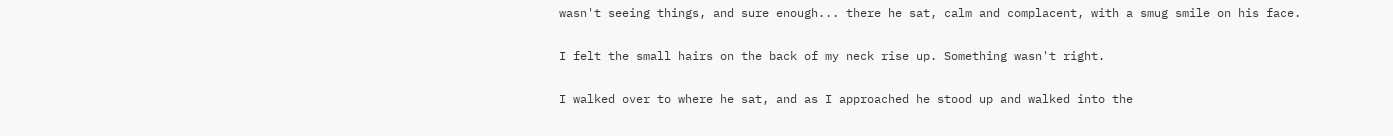wasn't seeing things, and sure enough... there he sat, calm and complacent, with a smug smile on his face.

I felt the small hairs on the back of my neck rise up. Something wasn't right.

I walked over to where he sat, and as I approached he stood up and walked into the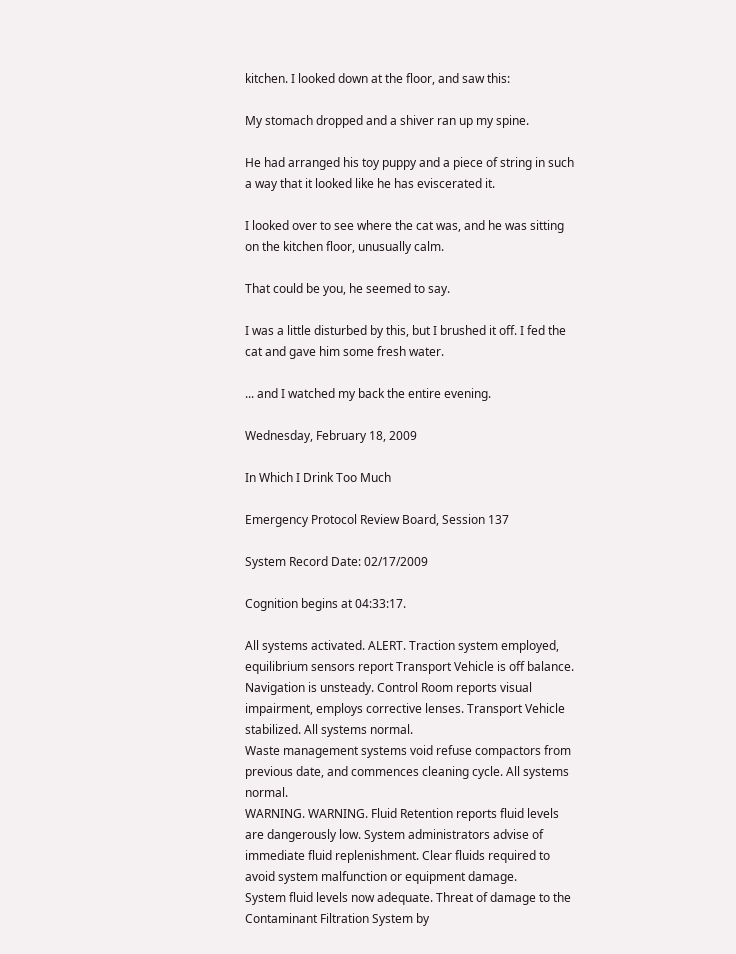kitchen. I looked down at the floor, and saw this:

My stomach dropped and a shiver ran up my spine.

He had arranged his toy puppy and a piece of string in such a way that it looked like he has eviscerated it.

I looked over to see where the cat was, and he was sitting on the kitchen floor, unusually calm.

That could be you, he seemed to say.

I was a little disturbed by this, but I brushed it off. I fed the cat and gave him some fresh water.

... and I watched my back the entire evening.

Wednesday, February 18, 2009

In Which I Drink Too Much

Emergency Protocol Review Board, Session 137

System Record Date: 02/17/2009

Cognition begins at 04:33:17.

All systems activated. ALERT. Traction system employed, equilibrium sensors report Transport Vehicle is off balance. Navigation is unsteady. Control Room reports visual impairment, employs corrective lenses. Transport Vehicle stabilized. All systems normal.
Waste management systems void refuse compactors from previous date, and commences cleaning cycle. All systems normal.
WARNING. WARNING. Fluid Retention reports fluid levels are dangerously low. System administrators advise of immediate fluid replenishment. Clear fluids required to avoid system malfunction or equipment damage.
System fluid levels now adequate. Threat of damage to the Contaminant Filtration System by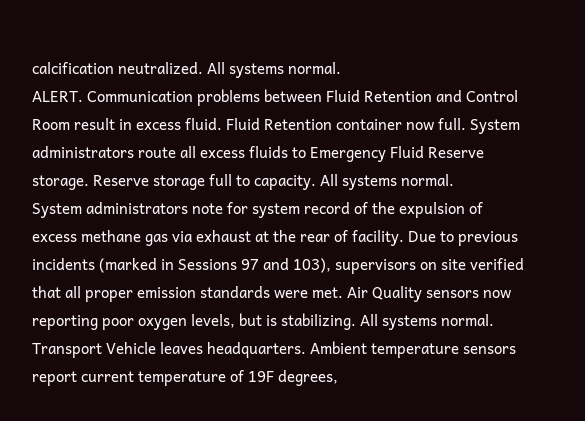calcification neutralized. All systems normal.
ALERT. Communication problems between Fluid Retention and Control Room result in excess fluid. Fluid Retention container now full. System administrators route all excess fluids to Emergency Fluid Reserve storage. Reserve storage full to capacity. All systems normal.
System administrators note for system record of the expulsion of excess methane gas via exhaust at the rear of facility. Due to previous incidents (marked in Sessions 97 and 103), supervisors on site verified that all proper emission standards were met. Air Quality sensors now reporting poor oxygen levels, but is stabilizing. All systems normal.
Transport Vehicle leaves headquarters. Ambient temperature sensors report current temperature of 19F degrees,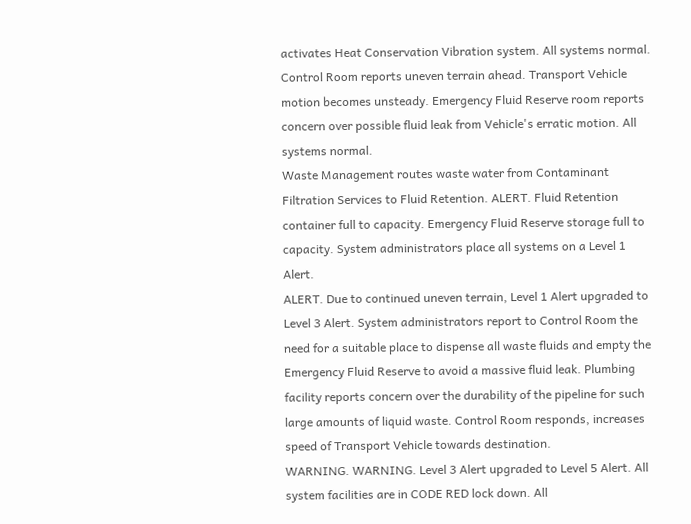activates Heat Conservation Vibration system. All systems normal.
Control Room reports uneven terrain ahead. Transport Vehicle motion becomes unsteady. Emergency Fluid Reserve room reports concern over possible fluid leak from Vehicle's erratic motion. All systems normal.
Waste Management routes waste water from Contaminant Filtration Services to Fluid Retention. ALERT. Fluid Retention container full to capacity. Emergency Fluid Reserve storage full to capacity. System administrators place all systems on a Level 1 Alert.
ALERT. Due to continued uneven terrain, Level 1 Alert upgraded to Level 3 Alert. System administrators report to Control Room the need for a suitable place to dispense all waste fluids and empty the Emergency Fluid Reserve to avoid a massive fluid leak. Plumbing facility reports concern over the durability of the pipeline for such large amounts of liquid waste. Control Room responds, increases speed of Transport Vehicle towards destination.
WARNING. WARNING. Level 3 Alert upgraded to Level 5 Alert. All system facilities are in CODE RED lock down. All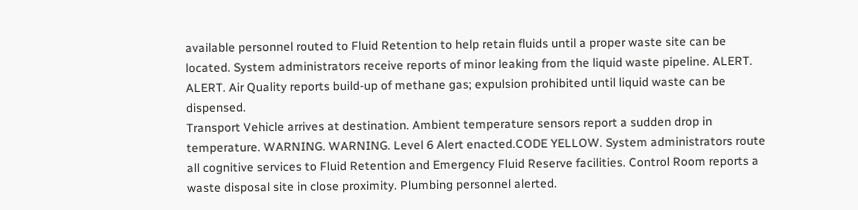available personnel routed to Fluid Retention to help retain fluids until a proper waste site can be located. System administrators receive reports of minor leaking from the liquid waste pipeline. ALERT. ALERT. Air Quality reports build-up of methane gas; expulsion prohibited until liquid waste can be dispensed.
Transport Vehicle arrives at destination. Ambient temperature sensors report a sudden drop in temperature. WARNING. WARNING. Level 6 Alert enacted.CODE YELLOW. System administrators route all cognitive services to Fluid Retention and Emergency Fluid Reserve facilities. Control Room reports a waste disposal site in close proximity. Plumbing personnel alerted.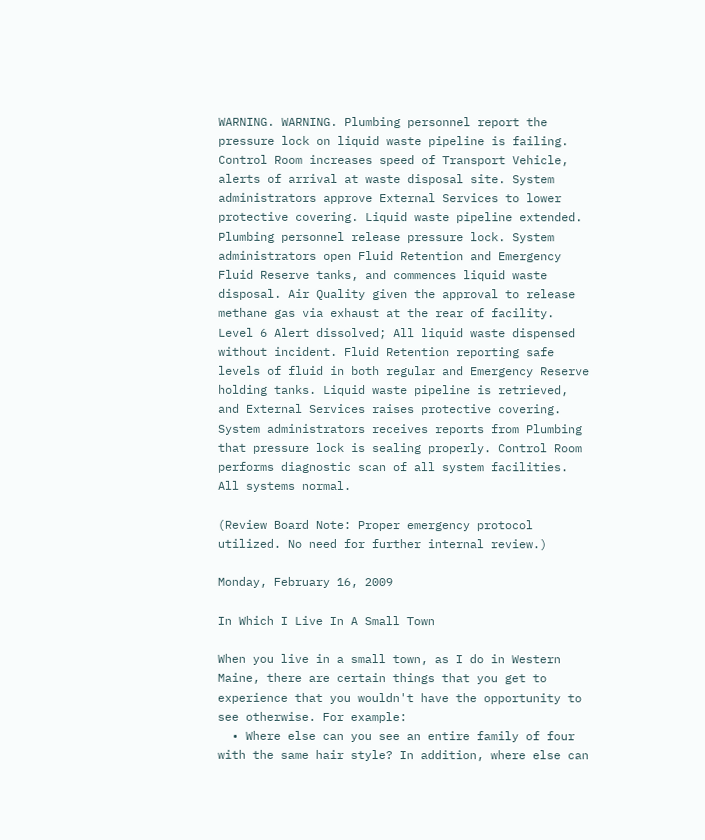WARNING. WARNING. Plumbing personnel report the pressure lock on liquid waste pipeline is failing. Control Room increases speed of Transport Vehicle, alerts of arrival at waste disposal site. System administrators approve External Services to lower protective covering. Liquid waste pipeline extended.
Plumbing personnel release pressure lock. System administrators open Fluid Retention and Emergency Fluid Reserve tanks, and commences liquid waste disposal. Air Quality given the approval to release methane gas via exhaust at the rear of facility.
Level 6 Alert dissolved; All liquid waste dispensed without incident. Fluid Retention reporting safe levels of fluid in both regular and Emergency Reserve holding tanks. Liquid waste pipeline is retrieved, and External Services raises protective covering. System administrators receives reports from Plumbing that pressure lock is sealing properly. Control Room performs diagnostic scan of all system facilities. All systems normal.

(Review Board Note: Proper emergency protocol utilized. No need for further internal review.)

Monday, February 16, 2009

In Which I Live In A Small Town

When you live in a small town, as I do in Western Maine, there are certain things that you get to experience that you wouldn't have the opportunity to see otherwise. For example:
  • Where else can you see an entire family of four with the same hair style? In addition, where else can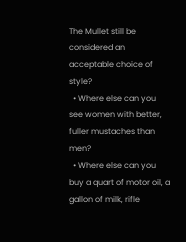The Mullet still be considered an acceptable choice of style?
  • Where else can you see women with better, fuller mustaches than men?
  • Where else can you buy a quart of motor oil, a gallon of milk, rifle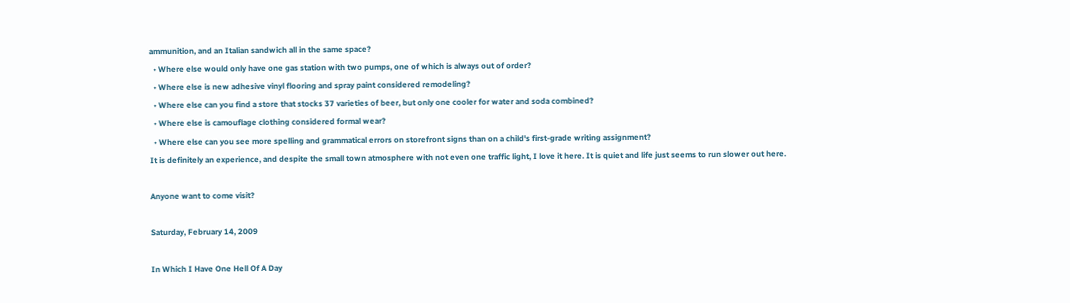ammunition, and an Italian sandwich all in the same space?
  • Where else would only have one gas station with two pumps, one of which is always out of order?
  • Where else is new adhesive vinyl flooring and spray paint considered remodeling?
  • Where else can you find a store that stocks 37 varieties of beer, but only one cooler for water and soda combined?
  • Where else is camouflage clothing considered formal wear?
  • Where else can you see more spelling and grammatical errors on storefront signs than on a child's first-grade writing assignment?
It is definitely an experience, and despite the small town atmosphere with not even one traffic light, I love it here. It is quiet and life just seems to run slower out here.

Anyone want to come visit?

Saturday, February 14, 2009

In Which I Have One Hell Of A Day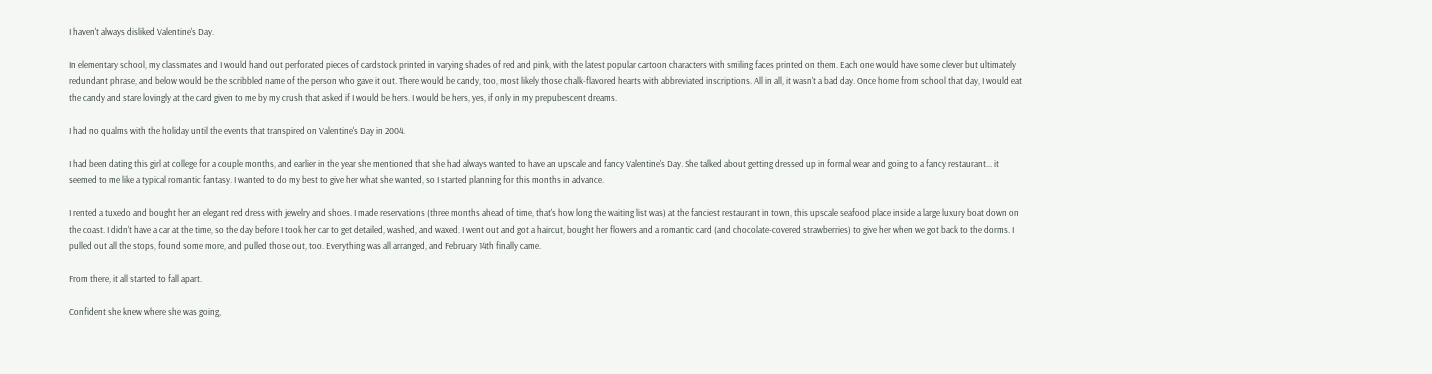I haven't always disliked Valentine's Day.

In elementary school, my classmates and I would hand out perforated pieces of cardstock printed in varying shades of red and pink, with the latest popular cartoon characters with smiling faces printed on them. Each one would have some clever but ultimately redundant phrase, and below would be the scribbled name of the person who gave it out. There would be candy, too, most likely those chalk-flavored hearts with abbreviated inscriptions. All in all, it wasn't a bad day. Once home from school that day, I would eat the candy and stare lovingly at the card given to me by my crush that asked if I would be hers. I would be hers, yes, if only in my prepubescent dreams.

I had no qualms with the holiday until the events that transpired on Valentine's Day in 2004.

I had been dating this girl at college for a couple months, and earlier in the year she mentioned that she had always wanted to have an upscale and fancy Valentine's Day. She talked about getting dressed up in formal wear and going to a fancy restaurant... it seemed to me like a typical romantic fantasy. I wanted to do my best to give her what she wanted, so I started planning for this months in advance.

I rented a tuxedo and bought her an elegant red dress with jewelry and shoes. I made reservations (three months ahead of time, that's how long the waiting list was) at the fanciest restaurant in town, this upscale seafood place inside a large luxury boat down on the coast. I didn't have a car at the time, so the day before I took her car to get detailed, washed, and waxed. I went out and got a haircut, bought her flowers and a romantic card (and chocolate-covered strawberries) to give her when we got back to the dorms. I pulled out all the stops, found some more, and pulled those out, too. Everything was all arranged, and February 14th finally came.

From there, it all started to fall apart.

Confident she knew where she was going,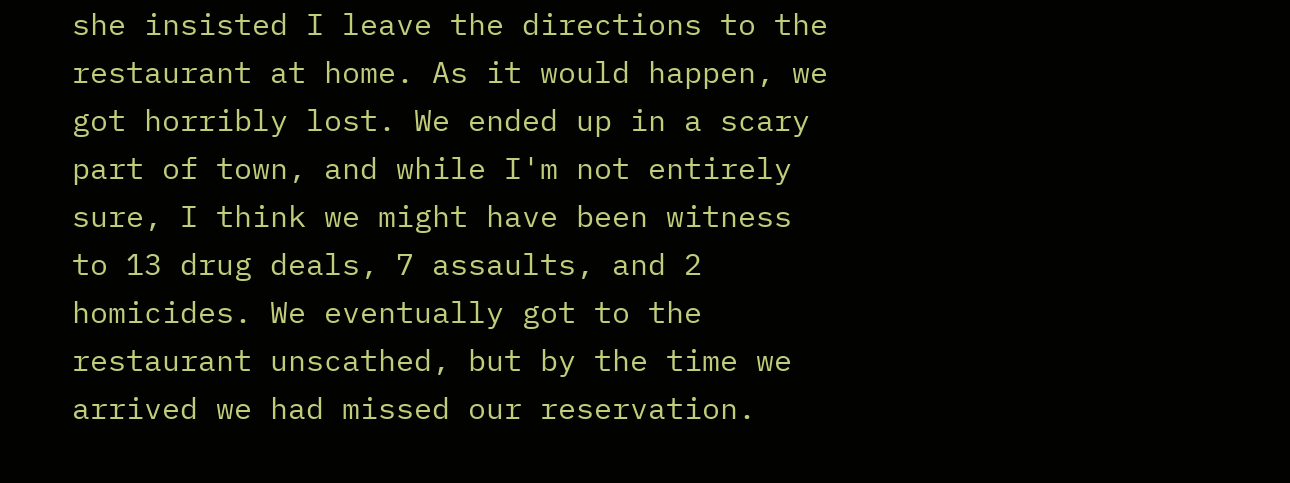she insisted I leave the directions to the restaurant at home. As it would happen, we got horribly lost. We ended up in a scary part of town, and while I'm not entirely sure, I think we might have been witness to 13 drug deals, 7 assaults, and 2 homicides. We eventually got to the restaurant unscathed, but by the time we arrived we had missed our reservation.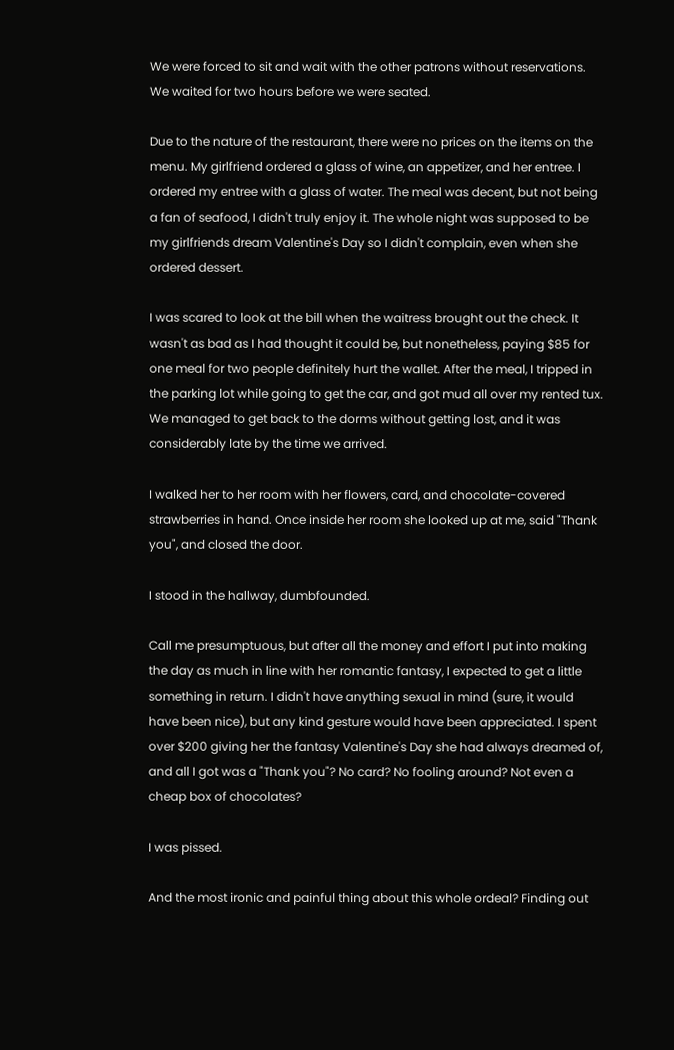We were forced to sit and wait with the other patrons without reservations. We waited for two hours before we were seated.

Due to the nature of the restaurant, there were no prices on the items on the menu. My girlfriend ordered a glass of wine, an appetizer, and her entree. I ordered my entree with a glass of water. The meal was decent, but not being a fan of seafood, I didn't truly enjoy it. The whole night was supposed to be my girlfriends dream Valentine's Day so I didn't complain, even when she ordered dessert.

I was scared to look at the bill when the waitress brought out the check. It wasn't as bad as I had thought it could be, but nonetheless, paying $85 for one meal for two people definitely hurt the wallet. After the meal, I tripped in the parking lot while going to get the car, and got mud all over my rented tux. We managed to get back to the dorms without getting lost, and it was considerably late by the time we arrived.

I walked her to her room with her flowers, card, and chocolate-covered strawberries in hand. Once inside her room she looked up at me, said "Thank you", and closed the door.

I stood in the hallway, dumbfounded.

Call me presumptuous, but after all the money and effort I put into making the day as much in line with her romantic fantasy, I expected to get a little something in return. I didn't have anything sexual in mind (sure, it would have been nice), but any kind gesture would have been appreciated. I spent over $200 giving her the fantasy Valentine's Day she had always dreamed of, and all I got was a "Thank you"? No card? No fooling around? Not even a cheap box of chocolates?

I was pissed.

And the most ironic and painful thing about this whole ordeal? Finding out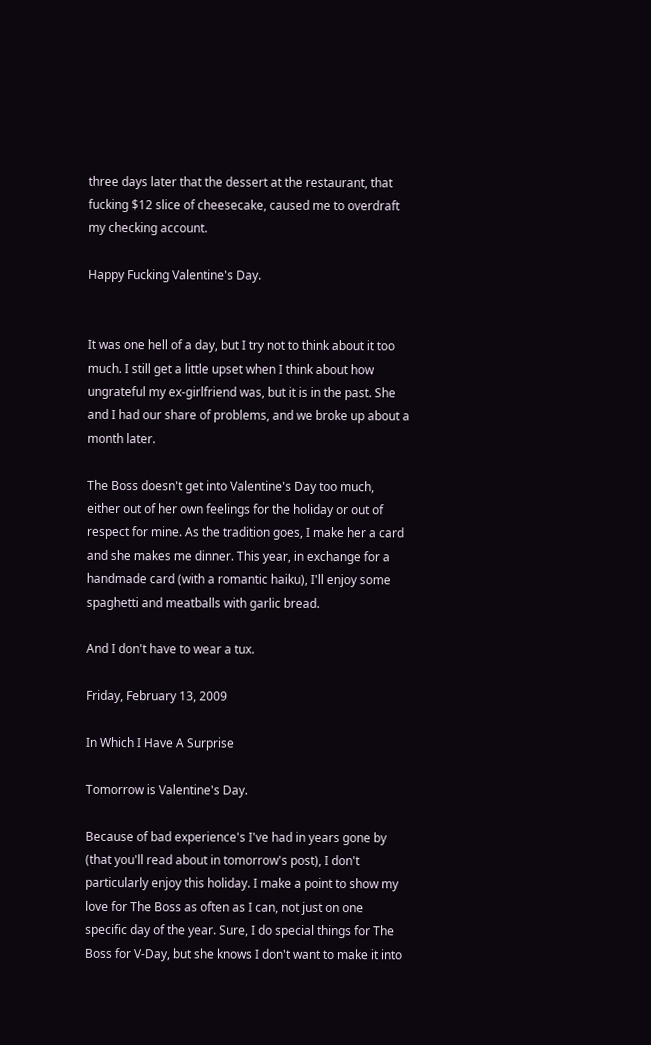three days later that the dessert at the restaurant, that fucking $12 slice of cheesecake, caused me to overdraft my checking account.

Happy Fucking Valentine's Day.


It was one hell of a day, but I try not to think about it too much. I still get a little upset when I think about how ungrateful my ex-girlfriend was, but it is in the past. She and I had our share of problems, and we broke up about a month later.

The Boss doesn't get into Valentine's Day too much, either out of her own feelings for the holiday or out of respect for mine. As the tradition goes, I make her a card and she makes me dinner. This year, in exchange for a handmade card (with a romantic haiku), I'll enjoy some spaghetti and meatballs with garlic bread.

And I don't have to wear a tux.

Friday, February 13, 2009

In Which I Have A Surprise

Tomorrow is Valentine's Day.

Because of bad experience's I've had in years gone by (that you'll read about in tomorrow's post), I don't particularly enjoy this holiday. I make a point to show my love for The Boss as often as I can, not just on one specific day of the year. Sure, I do special things for The Boss for V-Day, but she knows I don't want to make it into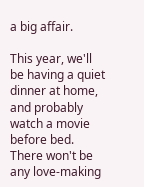a big affair.

This year, we'll be having a quiet dinner at home, and probably watch a movie before bed. There won't be any love-making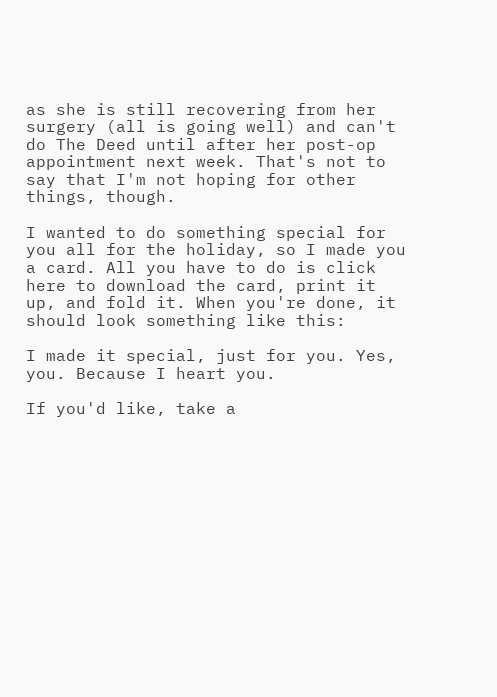as she is still recovering from her surgery (all is going well) and can't do The Deed until after her post-op appointment next week. That's not to say that I'm not hoping for other things, though.

I wanted to do something special for you all for the holiday, so I made you a card. All you have to do is click here to download the card, print it up, and fold it. When you're done, it should look something like this:

I made it special, just for you. Yes, you. Because I heart you.

If you'd like, take a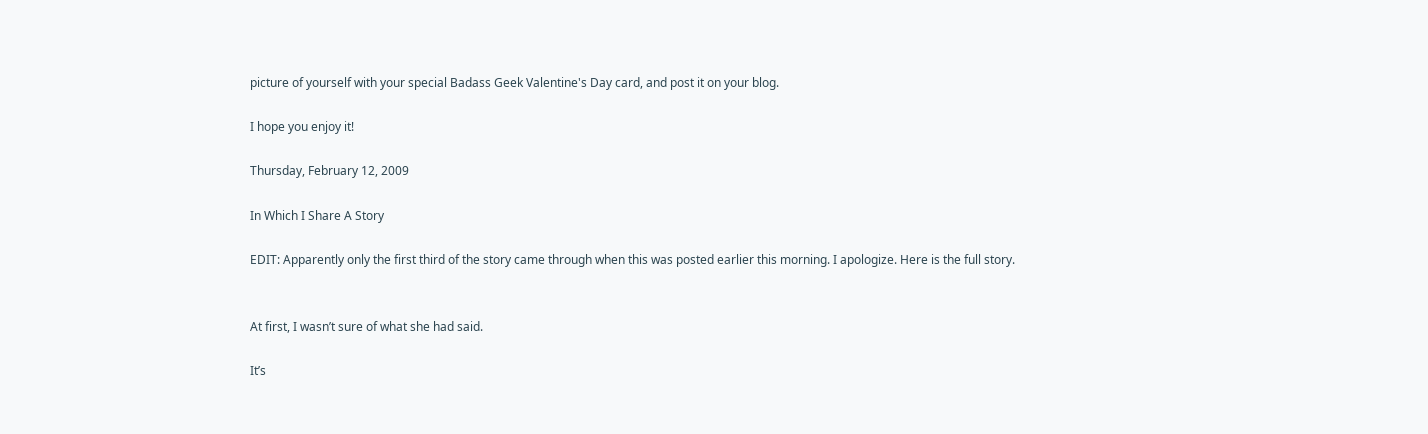picture of yourself with your special Badass Geek Valentine's Day card, and post it on your blog.

I hope you enjoy it!

Thursday, February 12, 2009

In Which I Share A Story

EDIT: Apparently only the first third of the story came through when this was posted earlier this morning. I apologize. Here is the full story.


At first, I wasn’t sure of what she had said.

It’s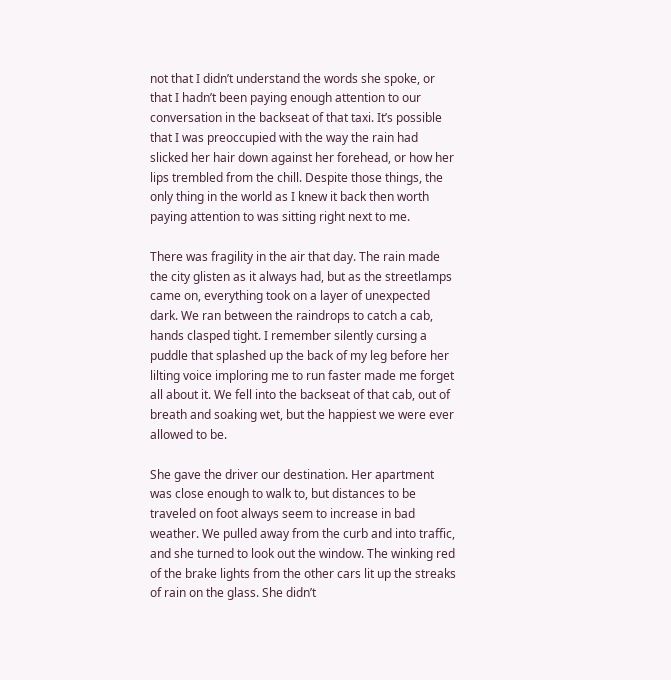not that I didn’t understand the words she spoke, or that I hadn’t been paying enough attention to our conversation in the backseat of that taxi. It’s possible that I was preoccupied with the way the rain had slicked her hair down against her forehead, or how her lips trembled from the chill. Despite those things, the only thing in the world as I knew it back then worth paying attention to was sitting right next to me.

There was fragility in the air that day. The rain made the city glisten as it always had, but as the streetlamps came on, everything took on a layer of unexpected dark. We ran between the raindrops to catch a cab, hands clasped tight. I remember silently cursing a puddle that splashed up the back of my leg before her lilting voice imploring me to run faster made me forget all about it. We fell into the backseat of that cab, out of breath and soaking wet, but the happiest we were ever allowed to be.

She gave the driver our destination. Her apartment was close enough to walk to, but distances to be traveled on foot always seem to increase in bad weather. We pulled away from the curb and into traffic, and she turned to look out the window. The winking red of the brake lights from the other cars lit up the streaks of rain on the glass. She didn’t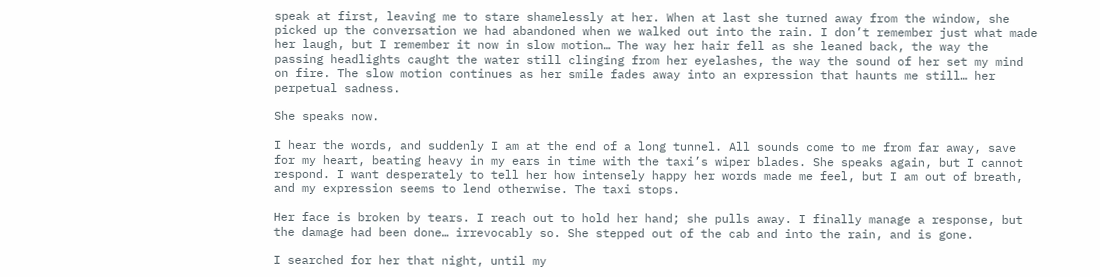speak at first, leaving me to stare shamelessly at her. When at last she turned away from the window, she picked up the conversation we had abandoned when we walked out into the rain. I don’t remember just what made her laugh, but I remember it now in slow motion… The way her hair fell as she leaned back, the way the passing headlights caught the water still clinging from her eyelashes, the way the sound of her set my mind on fire. The slow motion continues as her smile fades away into an expression that haunts me still… her perpetual sadness.

She speaks now.

I hear the words, and suddenly I am at the end of a long tunnel. All sounds come to me from far away, save for my heart, beating heavy in my ears in time with the taxi’s wiper blades. She speaks again, but I cannot respond. I want desperately to tell her how intensely happy her words made me feel, but I am out of breath, and my expression seems to lend otherwise. The taxi stops.

Her face is broken by tears. I reach out to hold her hand; she pulls away. I finally manage a response, but the damage had been done… irrevocably so. She stepped out of the cab and into the rain, and is gone.

I searched for her that night, until my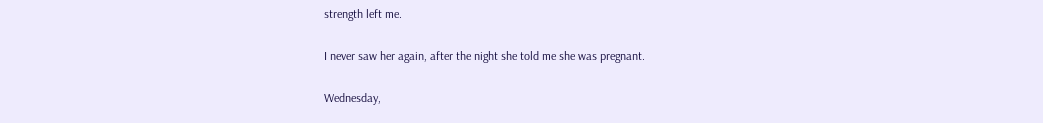strength left me.

I never saw her again, after the night she told me she was pregnant.

Wednesday,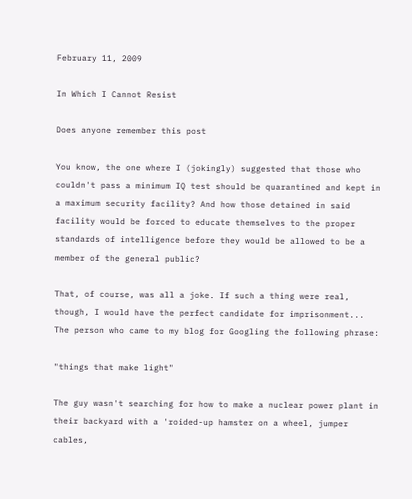February 11, 2009

In Which I Cannot Resist

Does anyone remember this post

You know, the one where I (jokingly) suggested that those who couldn't pass a minimum IQ test should be quarantined and kept in a maximum security facility? And how those detained in said facility would be forced to educate themselves to the proper standards of intelligence before they would be allowed to be a member of the general public?

That, of course, was all a joke. If such a thing were real, though, I would have the perfect candidate for imprisonment... The person who came to my blog for Googling the following phrase:

"things that make light"

The guy wasn't searching for how to make a nuclear power plant in their backyard with a 'roided-up hamster on a wheel, jumper cables,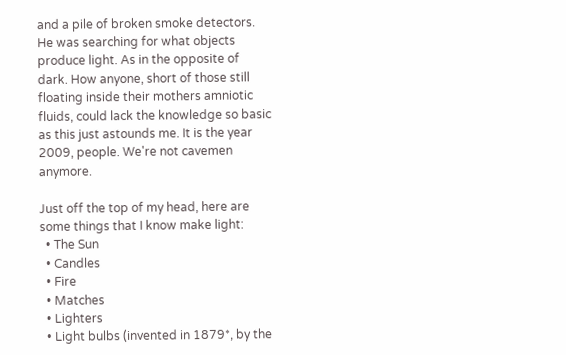and a pile of broken smoke detectors. He was searching for what objects produce light. As in the opposite of dark. How anyone, short of those still floating inside their mothers amniotic fluids, could lack the knowledge so basic as this just astounds me. It is the year 2009, people. We're not cavemen anymore.

Just off the top of my head, here are some things that I know make light:
  • The Sun
  • Candles
  • Fire
  • Matches
  • Lighters
  • Light bulbs (invented in 1879*, by the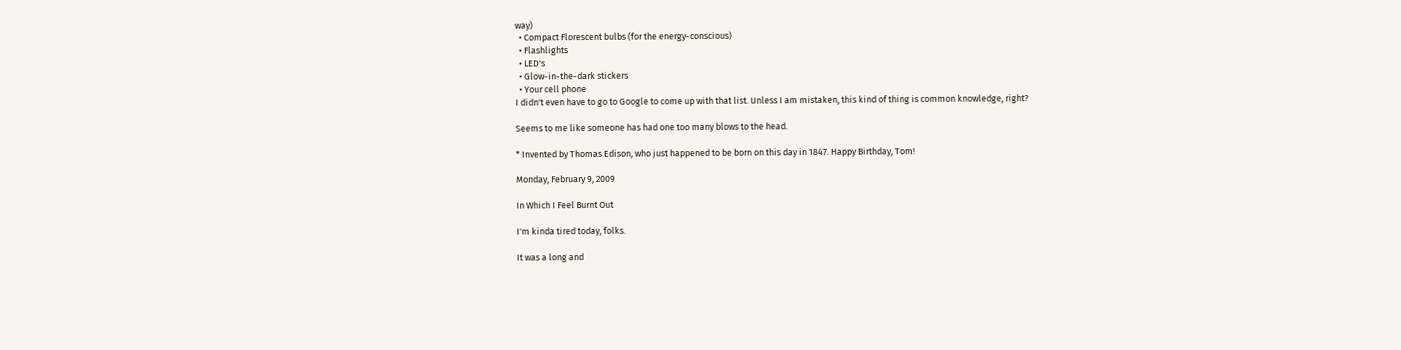way)
  • Compact Florescent bulbs (for the energy-conscious)
  • Flashlights
  • LED's
  • Glow-in-the-dark stickers
  • Your cell phone
I didn't even have to go to Google to come up with that list. Unless I am mistaken, this kind of thing is common knowledge, right?

Seems to me like someone has had one too many blows to the head.

* Invented by Thomas Edison, who just happened to be born on this day in 1847. Happy Birthday, Tom!

Monday, February 9, 2009

In Which I Feel Burnt Out

I'm kinda tired today, folks.

It was a long and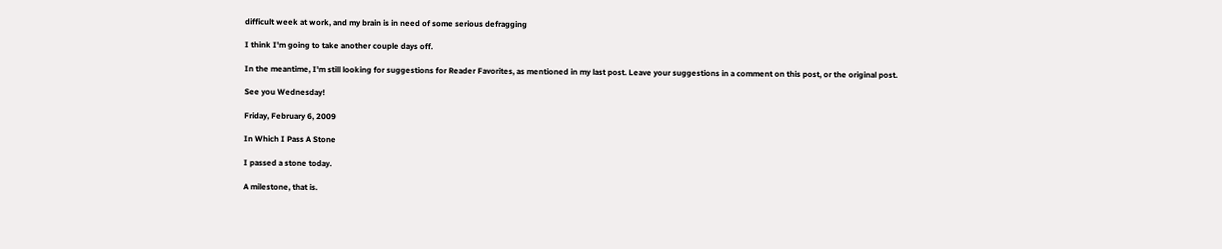difficult week at work, and my brain is in need of some serious defragging

I think I'm going to take another couple days off.

In the meantime, I'm still looking for suggestions for Reader Favorites, as mentioned in my last post. Leave your suggestions in a comment on this post, or the original post.

See you Wednesday!

Friday, February 6, 2009

In Which I Pass A Stone

I passed a stone today.

A milestone, that is.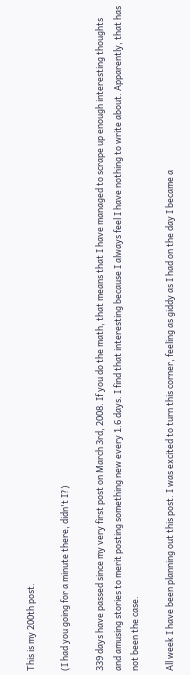This is my 200th post.

(I had you going for a minute there, didn't I?)

339 days have passed since my very first post on March 3rd, 2008. If you do the math, that means that I have managed to scrape up enough interesting thoughts and amusing stories to merit posting something new every 1.6 days. I find that interesting because I always feel I have nothing to write about. Apparently, that has not been the case.

All week I have been planning out this post. I was excited to turn this corner, feeling as giddy as I had on the day I became a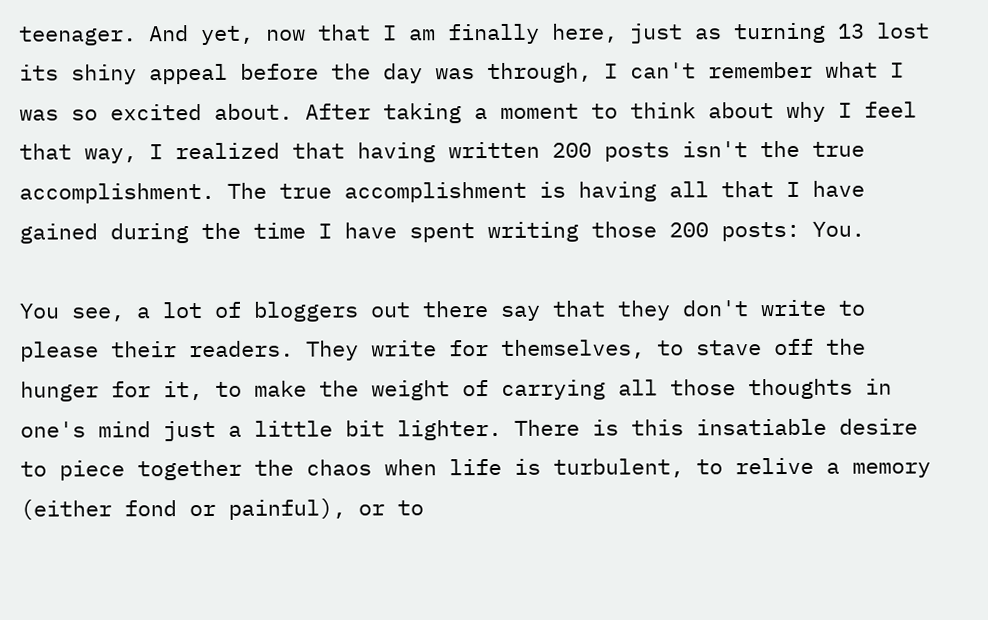teenager. And yet, now that I am finally here, just as turning 13 lost its shiny appeal before the day was through, I can't remember what I was so excited about. After taking a moment to think about why I feel that way, I realized that having written 200 posts isn't the true accomplishment. The true accomplishment is having all that I have gained during the time I have spent writing those 200 posts: You.

You see, a lot of bloggers out there say that they don't write to please their readers. They write for themselves, to stave off the hunger for it, to make the weight of carrying all those thoughts in one's mind just a little bit lighter. There is this insatiable desire to piece together the chaos when life is turbulent, to relive a memory (either fond or painful), or to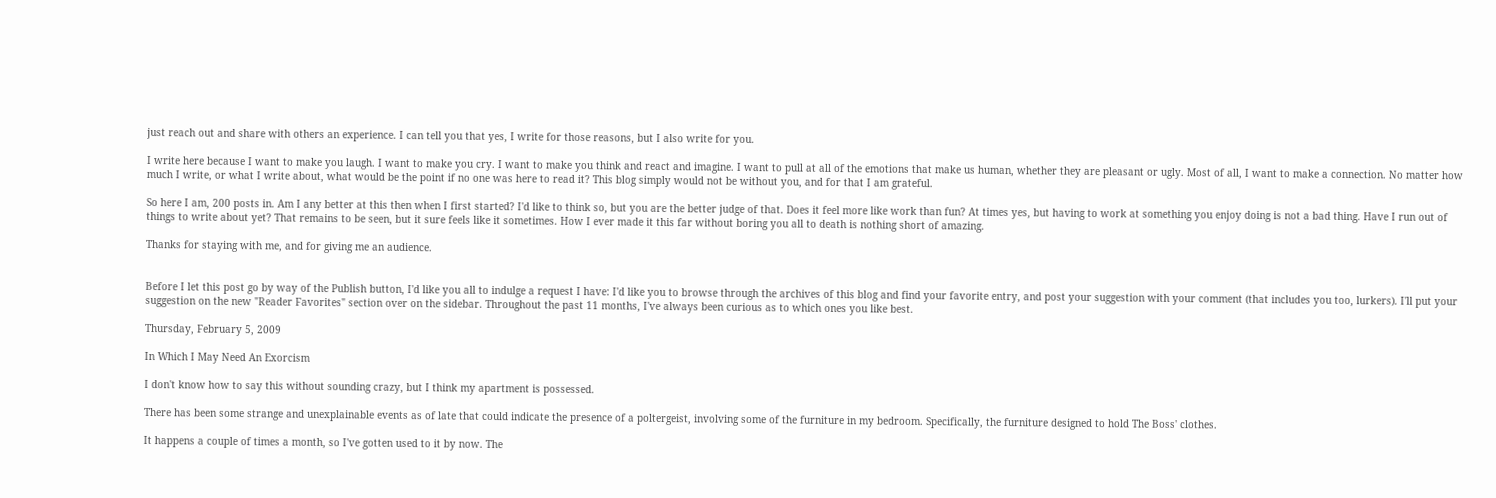just reach out and share with others an experience. I can tell you that yes, I write for those reasons, but I also write for you.

I write here because I want to make you laugh. I want to make you cry. I want to make you think and react and imagine. I want to pull at all of the emotions that make us human, whether they are pleasant or ugly. Most of all, I want to make a connection. No matter how much I write, or what I write about, what would be the point if no one was here to read it? This blog simply would not be without you, and for that I am grateful.

So here I am, 200 posts in. Am I any better at this then when I first started? I'd like to think so, but you are the better judge of that. Does it feel more like work than fun? At times yes, but having to work at something you enjoy doing is not a bad thing. Have I run out of things to write about yet? That remains to be seen, but it sure feels like it sometimes. How I ever made it this far without boring you all to death is nothing short of amazing.

Thanks for staying with me, and for giving me an audience.


Before I let this post go by way of the Publish button, I'd like you all to indulge a request I have: I'd like you to browse through the archives of this blog and find your favorite entry, and post your suggestion with your comment (that includes you too, lurkers). I'll put your suggestion on the new "Reader Favorites" section over on the sidebar. Throughout the past 11 months, I've always been curious as to which ones you like best.

Thursday, February 5, 2009

In Which I May Need An Exorcism

I don't know how to say this without sounding crazy, but I think my apartment is possessed.

There has been some strange and unexplainable events as of late that could indicate the presence of a poltergeist, involving some of the furniture in my bedroom. Specifically, the furniture designed to hold The Boss' clothes.

It happens a couple of times a month, so I've gotten used to it by now. The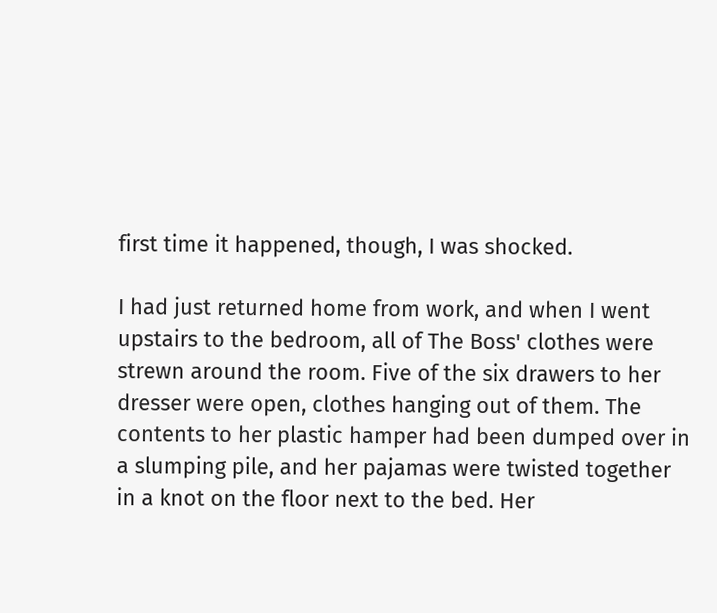first time it happened, though, I was shocked.

I had just returned home from work, and when I went upstairs to the bedroom, all of The Boss' clothes were strewn around the room. Five of the six drawers to her dresser were open, clothes hanging out of them. The contents to her plastic hamper had been dumped over in a slumping pile, and her pajamas were twisted together in a knot on the floor next to the bed. Her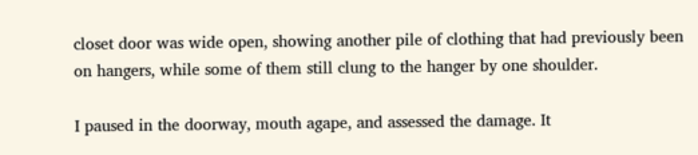closet door was wide open, showing another pile of clothing that had previously been on hangers, while some of them still clung to the hanger by one shoulder.

I paused in the doorway, mouth agape, and assessed the damage. It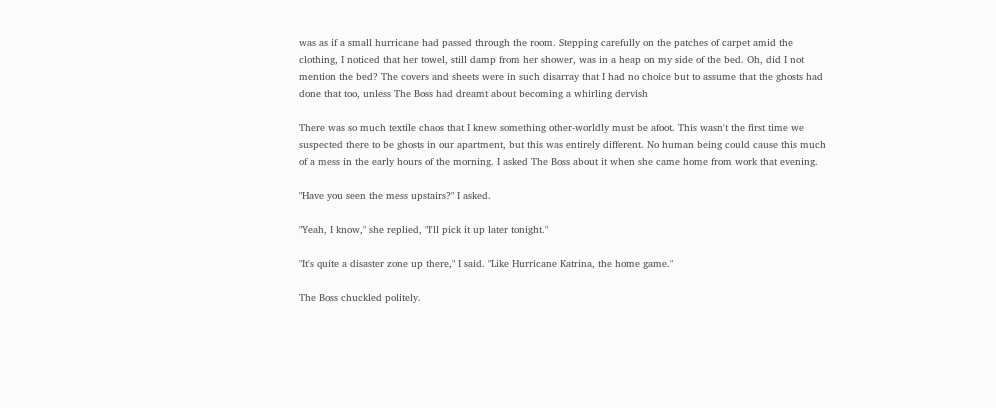was as if a small hurricane had passed through the room. Stepping carefully on the patches of carpet amid the clothing, I noticed that her towel, still damp from her shower, was in a heap on my side of the bed. Oh, did I not mention the bed? The covers and sheets were in such disarray that I had no choice but to assume that the ghosts had done that too, unless The Boss had dreamt about becoming a whirling dervish

There was so much textile chaos that I knew something other-worldly must be afoot. This wasn't the first time we suspected there to be ghosts in our apartment, but this was entirely different. No human being could cause this much of a mess in the early hours of the morning. I asked The Boss about it when she came home from work that evening.

"Have you seen the mess upstairs?" I asked.

"Yeah, I know," she replied, "I'll pick it up later tonight."

"It's quite a disaster zone up there," I said. "Like Hurricane Katrina, the home game."

The Boss chuckled politely.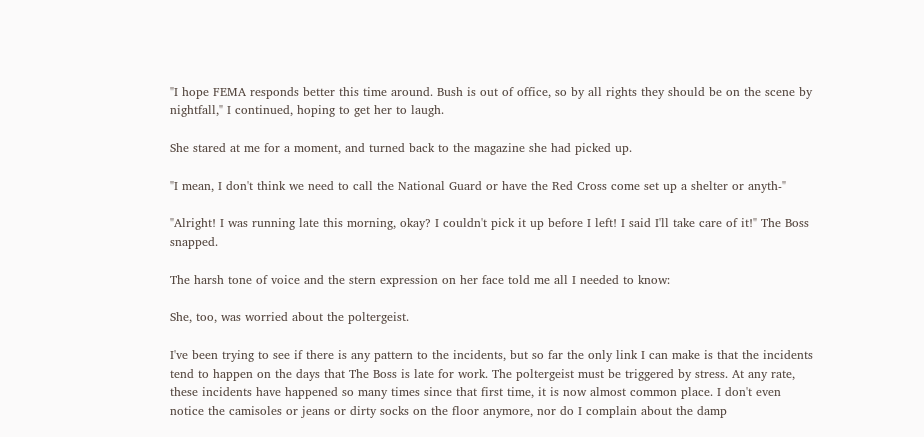"I hope FEMA responds better this time around. Bush is out of office, so by all rights they should be on the scene by nightfall," I continued, hoping to get her to laugh.

She stared at me for a moment, and turned back to the magazine she had picked up.

"I mean, I don't think we need to call the National Guard or have the Red Cross come set up a shelter or anyth-"

"Alright! I was running late this morning, okay? I couldn't pick it up before I left! I said I'll take care of it!" The Boss snapped.

The harsh tone of voice and the stern expression on her face told me all I needed to know:

She, too, was worried about the poltergeist.

I've been trying to see if there is any pattern to the incidents, but so far the only link I can make is that the incidents tend to happen on the days that The Boss is late for work. The poltergeist must be triggered by stress. At any rate, these incidents have happened so many times since that first time, it is now almost common place. I don't even notice the camisoles or jeans or dirty socks on the floor anymore, nor do I complain about the damp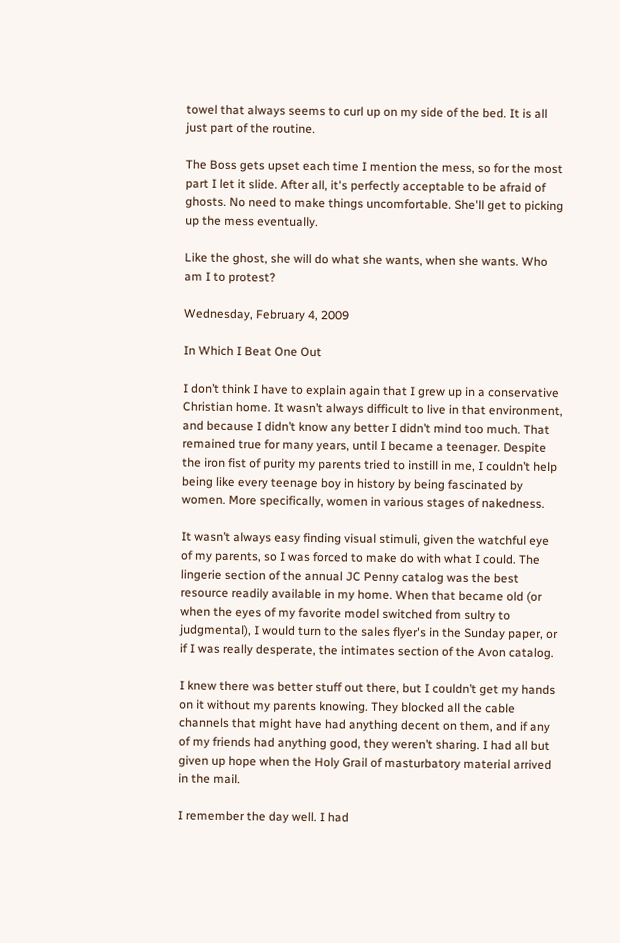towel that always seems to curl up on my side of the bed. It is all just part of the routine.

The Boss gets upset each time I mention the mess, so for the most part I let it slide. After all, it's perfectly acceptable to be afraid of ghosts. No need to make things uncomfortable. She'll get to picking up the mess eventually.

Like the ghost, she will do what she wants, when she wants. Who am I to protest?

Wednesday, February 4, 2009

In Which I Beat One Out

I don’t think I have to explain again that I grew up in a conservative Christian home. It wasn’t always difficult to live in that environment, and because I didn’t know any better I didn’t mind too much. That remained true for many years, until I became a teenager. Despite the iron fist of purity my parents tried to instill in me, I couldn’t help being like every teenage boy in history by being fascinated by women. More specifically, women in various stages of nakedness.

It wasn’t always easy finding visual stimuli, given the watchful eye of my parents, so I was forced to make do with what I could. The lingerie section of the annual JC Penny catalog was the best resource readily available in my home. When that became old (or when the eyes of my favorite model switched from sultry to judgmental), I would turn to the sales flyer's in the Sunday paper, or if I was really desperate, the intimates section of the Avon catalog.

I knew there was better stuff out there, but I couldn’t get my hands on it without my parents knowing. They blocked all the cable channels that might have had anything decent on them, and if any of my friends had anything good, they weren’t sharing. I had all but given up hope when the Holy Grail of masturbatory material arrived in the mail.

I remember the day well. I had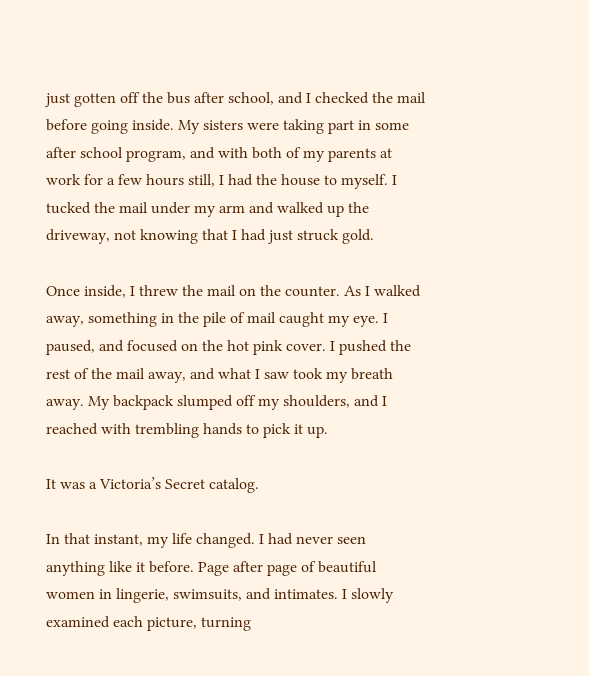just gotten off the bus after school, and I checked the mail before going inside. My sisters were taking part in some after school program, and with both of my parents at work for a few hours still, I had the house to myself. I tucked the mail under my arm and walked up the driveway, not knowing that I had just struck gold.

Once inside, I threw the mail on the counter. As I walked away, something in the pile of mail caught my eye. I paused, and focused on the hot pink cover. I pushed the rest of the mail away, and what I saw took my breath away. My backpack slumped off my shoulders, and I reached with trembling hands to pick it up.

It was a Victoria’s Secret catalog.

In that instant, my life changed. I had never seen anything like it before. Page after page of beautiful women in lingerie, swimsuits, and intimates. I slowly examined each picture, turning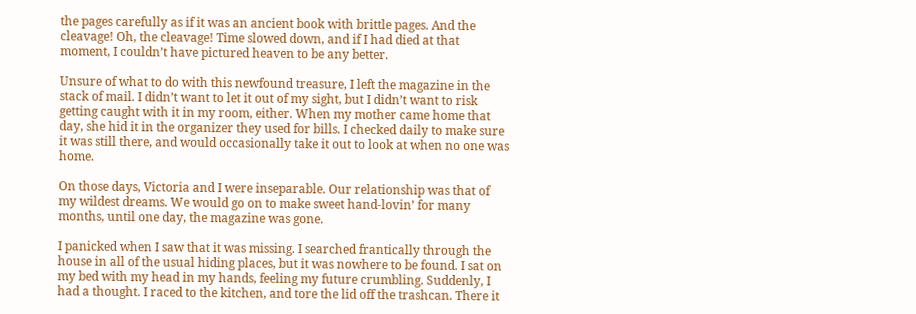the pages carefully as if it was an ancient book with brittle pages. And the cleavage! Oh, the cleavage! Time slowed down, and if I had died at that moment, I couldn’t have pictured heaven to be any better.

Unsure of what to do with this newfound treasure, I left the magazine in the stack of mail. I didn’t want to let it out of my sight, but I didn’t want to risk getting caught with it in my room, either. When my mother came home that day, she hid it in the organizer they used for bills. I checked daily to make sure it was still there, and would occasionally take it out to look at when no one was home.

On those days, Victoria and I were inseparable. Our relationship was that of my wildest dreams. We would go on to make sweet hand-lovin’ for many months, until one day, the magazine was gone.

I panicked when I saw that it was missing. I searched frantically through the house in all of the usual hiding places, but it was nowhere to be found. I sat on my bed with my head in my hands, feeling my future crumbling. Suddenly, I had a thought. I raced to the kitchen, and tore the lid off the trashcan. There it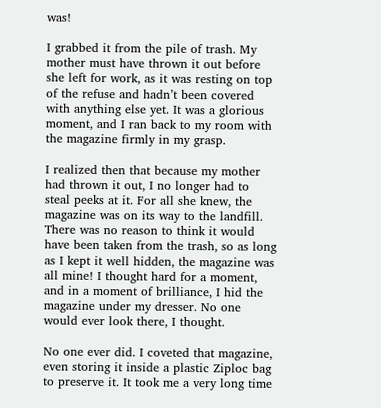was!

I grabbed it from the pile of trash. My mother must have thrown it out before she left for work, as it was resting on top of the refuse and hadn’t been covered with anything else yet. It was a glorious moment, and I ran back to my room with the magazine firmly in my grasp.

I realized then that because my mother had thrown it out, I no longer had to steal peeks at it. For all she knew, the magazine was on its way to the landfill. There was no reason to think it would have been taken from the trash, so as long as I kept it well hidden, the magazine was all mine! I thought hard for a moment, and in a moment of brilliance, I hid the magazine under my dresser. No one would ever look there, I thought.

No one ever did. I coveted that magazine, even storing it inside a plastic Ziploc bag to preserve it. It took me a very long time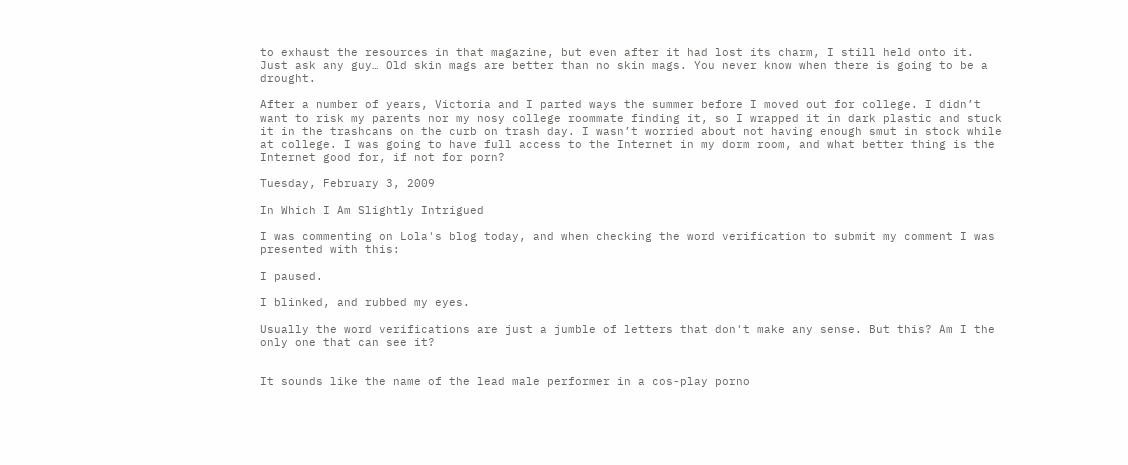to exhaust the resources in that magazine, but even after it had lost its charm, I still held onto it. Just ask any guy… Old skin mags are better than no skin mags. You never know when there is going to be a drought.

After a number of years, Victoria and I parted ways the summer before I moved out for college. I didn’t want to risk my parents nor my nosy college roommate finding it, so I wrapped it in dark plastic and stuck it in the trashcans on the curb on trash day. I wasn’t worried about not having enough smut in stock while at college. I was going to have full access to the Internet in my dorm room, and what better thing is the Internet good for, if not for porn?

Tuesday, February 3, 2009

In Which I Am Slightly Intrigued

I was commenting on Lola's blog today, and when checking the word verification to submit my comment I was presented with this:

I paused.

I blinked, and rubbed my eyes.

Usually the word verifications are just a jumble of letters that don't make any sense. But this? Am I the only one that can see it?


It sounds like the name of the lead male performer in a cos-play porno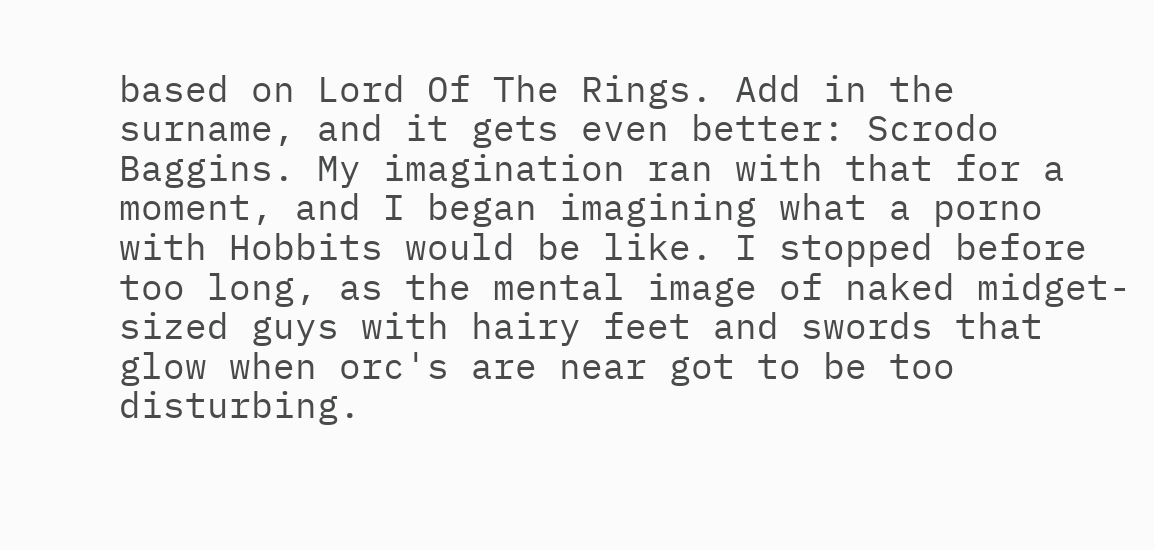based on Lord Of The Rings. Add in the surname, and it gets even better: Scrodo Baggins. My imagination ran with that for a moment, and I began imagining what a porno with Hobbits would be like. I stopped before too long, as the mental image of naked midget-sized guys with hairy feet and swords that glow when orc's are near got to be too disturbing.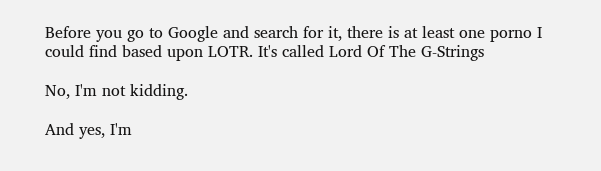Before you go to Google and search for it, there is at least one porno I could find based upon LOTR. It's called Lord Of The G-Strings

No, I'm not kidding.

And yes, I'm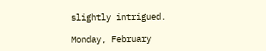slightly intrigued.

Monday, February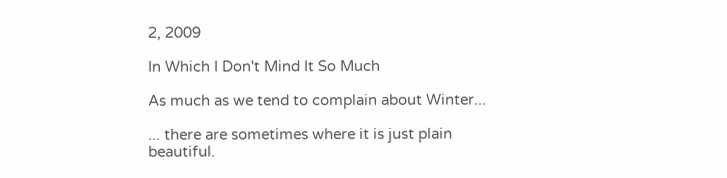2, 2009

In Which I Don't Mind It So Much

As much as we tend to complain about Winter...

... there are sometimes where it is just plain beautiful.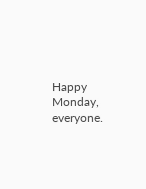Happy Monday, everyone.